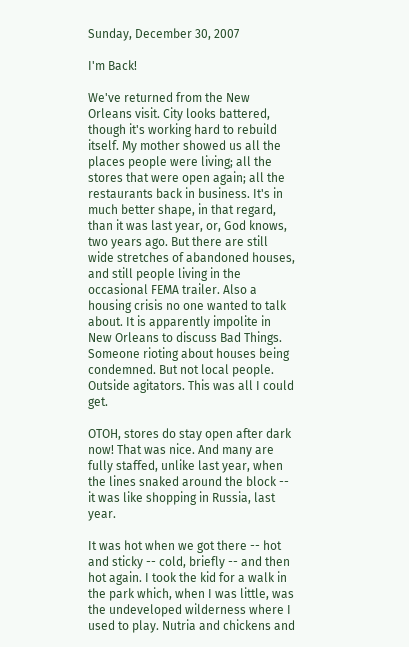Sunday, December 30, 2007

I'm Back!

We've returned from the New Orleans visit. City looks battered, though it's working hard to rebuild itself. My mother showed us all the places people were living; all the stores that were open again; all the restaurants back in business. It's in much better shape, in that regard, than it was last year, or, God knows, two years ago. But there are still wide stretches of abandoned houses, and still people living in the occasional FEMA trailer. Also a housing crisis no one wanted to talk about. It is apparently impolite in New Orleans to discuss Bad Things. Someone rioting about houses being condemned. But not local people. Outside agitators. This was all I could get.

OTOH, stores do stay open after dark now! That was nice. And many are fully staffed, unlike last year, when the lines snaked around the block -- it was like shopping in Russia, last year.

It was hot when we got there -- hot and sticky -- cold, briefly -- and then hot again. I took the kid for a walk in the park which, when I was little, was the undeveloped wilderness where I used to play. Nutria and chickens and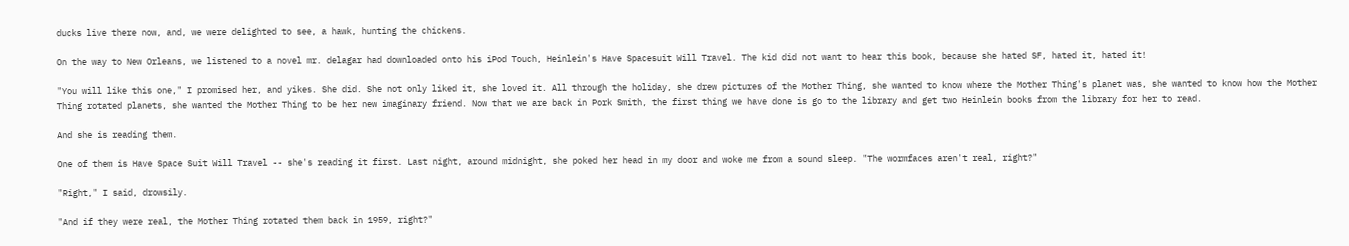ducks live there now, and, we were delighted to see, a hawk, hunting the chickens.

On the way to New Orleans, we listened to a novel mr. delagar had downloaded onto his iPod Touch, Heinlein's Have Spacesuit Will Travel. The kid did not want to hear this book, because she hated SF, hated it, hated it!

"You will like this one," I promised her, and yikes. She did. She not only liked it, she loved it. All through the holiday, she drew pictures of the Mother Thing, she wanted to know where the Mother Thing's planet was, she wanted to know how the Mother Thing rotated planets, she wanted the Mother Thing to be her new imaginary friend. Now that we are back in Pork Smith, the first thing we have done is go to the library and get two Heinlein books from the library for her to read.

And she is reading them.

One of them is Have Space Suit Will Travel -- she's reading it first. Last night, around midnight, she poked her head in my door and woke me from a sound sleep. "The wormfaces aren't real, right?"

"Right," I said, drowsily.

"And if they were real, the Mother Thing rotated them back in 1959, right?"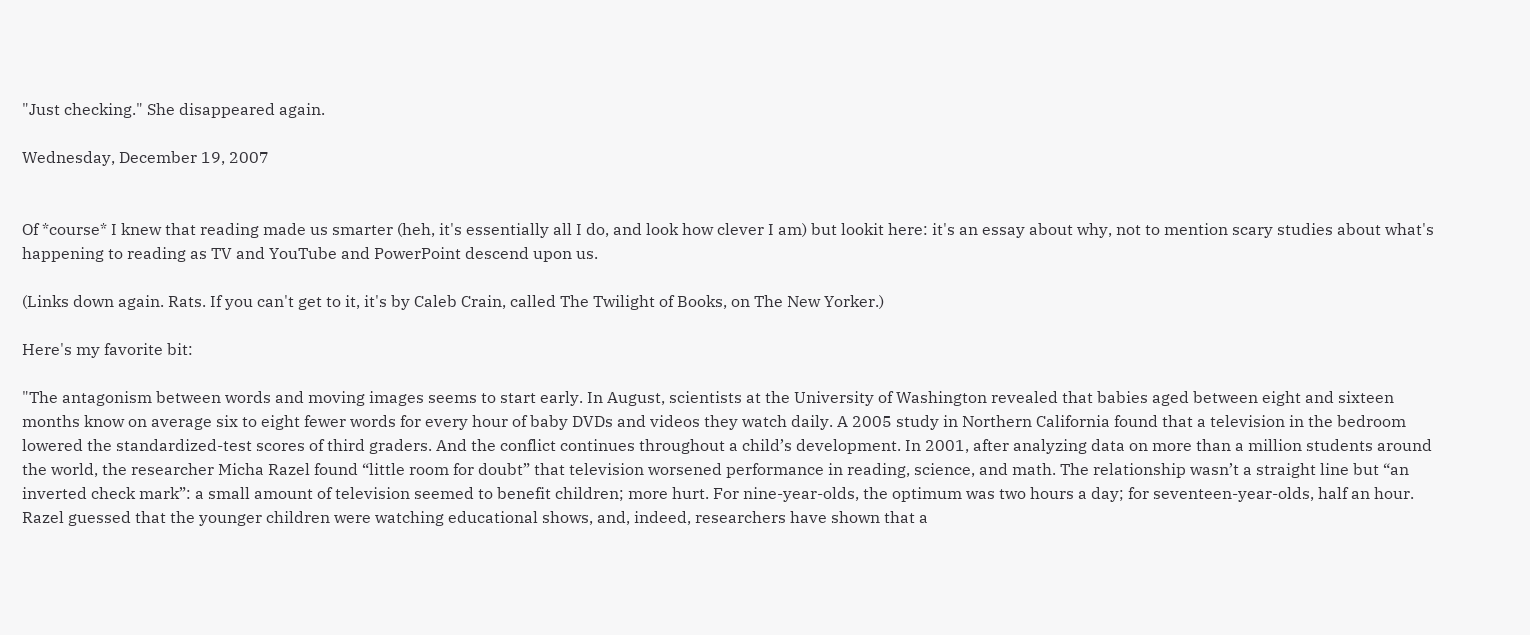"Just checking." She disappeared again.

Wednesday, December 19, 2007


Of *course* I knew that reading made us smarter (heh, it's essentially all I do, and look how clever I am) but lookit here: it's an essay about why, not to mention scary studies about what's happening to reading as TV and YouTube and PowerPoint descend upon us.

(Links down again. Rats. If you can't get to it, it's by Caleb Crain, called The Twilight of Books, on The New Yorker.)

Here's my favorite bit:

"The antagonism between words and moving images seems to start early. In August, scientists at the University of Washington revealed that babies aged between eight and sixteen months know on average six to eight fewer words for every hour of baby DVDs and videos they watch daily. A 2005 study in Northern California found that a television in the bedroom lowered the standardized-test scores of third graders. And the conflict continues throughout a child’s development. In 2001, after analyzing data on more than a million students around the world, the researcher Micha Razel found “little room for doubt” that television worsened performance in reading, science, and math. The relationship wasn’t a straight line but “an inverted check mark”: a small amount of television seemed to benefit children; more hurt. For nine-year-olds, the optimum was two hours a day; for seventeen-year-olds, half an hour. Razel guessed that the younger children were watching educational shows, and, indeed, researchers have shown that a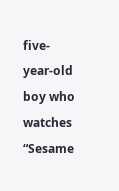five-year-old boy who watches “Sesame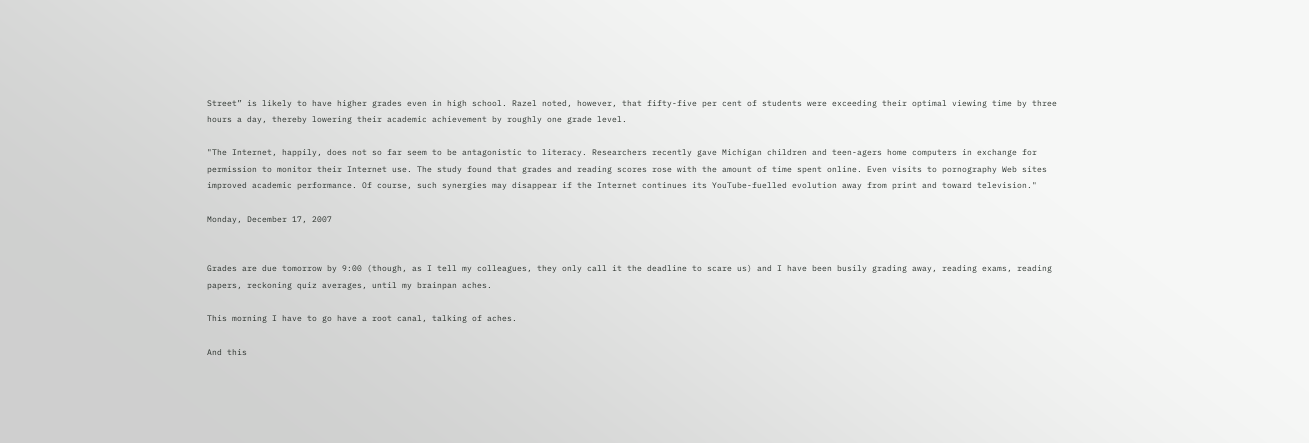Street” is likely to have higher grades even in high school. Razel noted, however, that fifty-five per cent of students were exceeding their optimal viewing time by three hours a day, thereby lowering their academic achievement by roughly one grade level.

"The Internet, happily, does not so far seem to be antagonistic to literacy. Researchers recently gave Michigan children and teen-agers home computers in exchange for permission to monitor their Internet use. The study found that grades and reading scores rose with the amount of time spent online. Even visits to pornography Web sites improved academic performance. Of course, such synergies may disappear if the Internet continues its YouTube-fuelled evolution away from print and toward television."

Monday, December 17, 2007


Grades are due tomorrow by 9:00 (though, as I tell my colleagues, they only call it the deadline to scare us) and I have been busily grading away, reading exams, reading papers, reckoning quiz averages, until my brainpan aches.

This morning I have to go have a root canal, talking of aches.

And this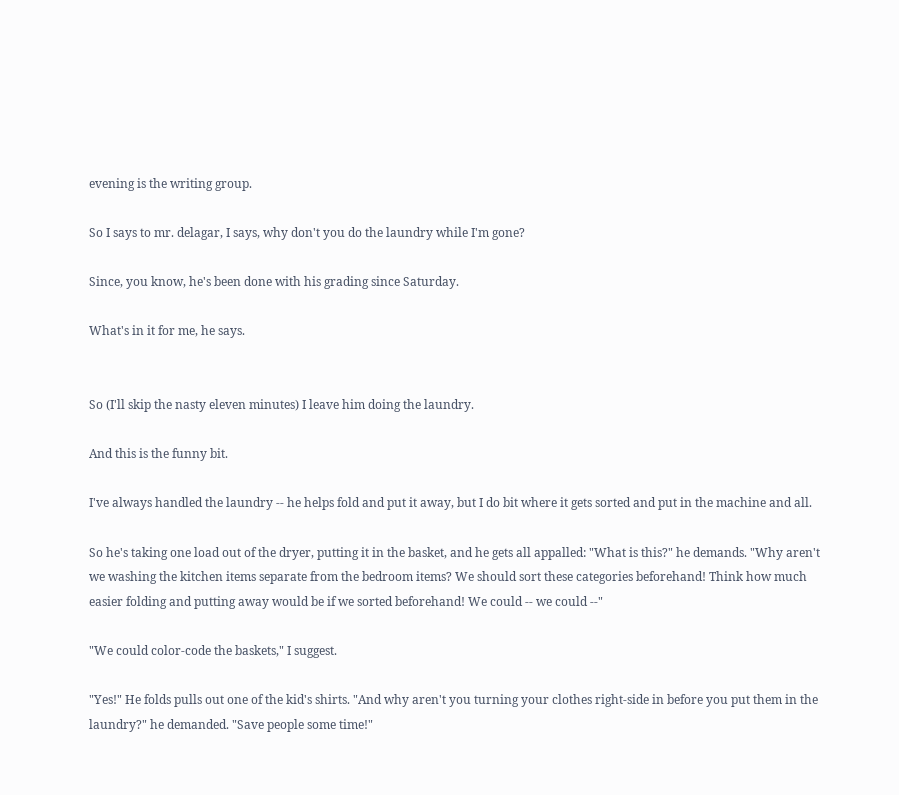evening is the writing group.

So I says to mr. delagar, I says, why don't you do the laundry while I'm gone?

Since, you know, he's been done with his grading since Saturday.

What's in it for me, he says.


So (I'll skip the nasty eleven minutes) I leave him doing the laundry.

And this is the funny bit.

I've always handled the laundry -- he helps fold and put it away, but I do bit where it gets sorted and put in the machine and all.

So he's taking one load out of the dryer, putting it in the basket, and he gets all appalled: "What is this?" he demands. "Why aren't we washing the kitchen items separate from the bedroom items? We should sort these categories beforehand! Think how much easier folding and putting away would be if we sorted beforehand! We could -- we could --"

"We could color-code the baskets," I suggest.

"Yes!" He folds pulls out one of the kid's shirts. "And why aren't you turning your clothes right-side in before you put them in the laundry?" he demanded. "Save people some time!"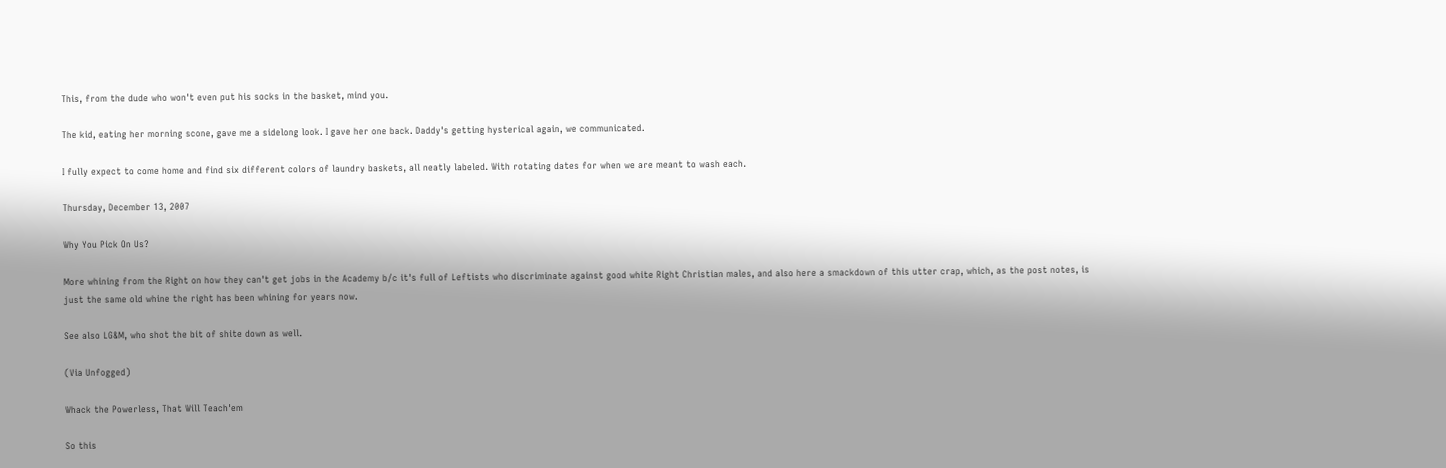This, from the dude who won't even put his socks in the basket, mind you.

The kid, eating her morning scone, gave me a sidelong look. I gave her one back. Daddy's getting hysterical again, we communicated.

I fully expect to come home and find six different colors of laundry baskets, all neatly labeled. With rotating dates for when we are meant to wash each.

Thursday, December 13, 2007

Why You Pick On Us?

More whining from the Right on how they can't get jobs in the Academy b/c it's full of Leftists who discriminate against good white Right Christian males, and also here a smackdown of this utter crap, which, as the post notes, is just the same old whine the right has been whining for years now.

See also LG&M, who shot the bit of shite down as well.

(Via Unfogged)

Whack the Powerless, That Will Teach'em

So this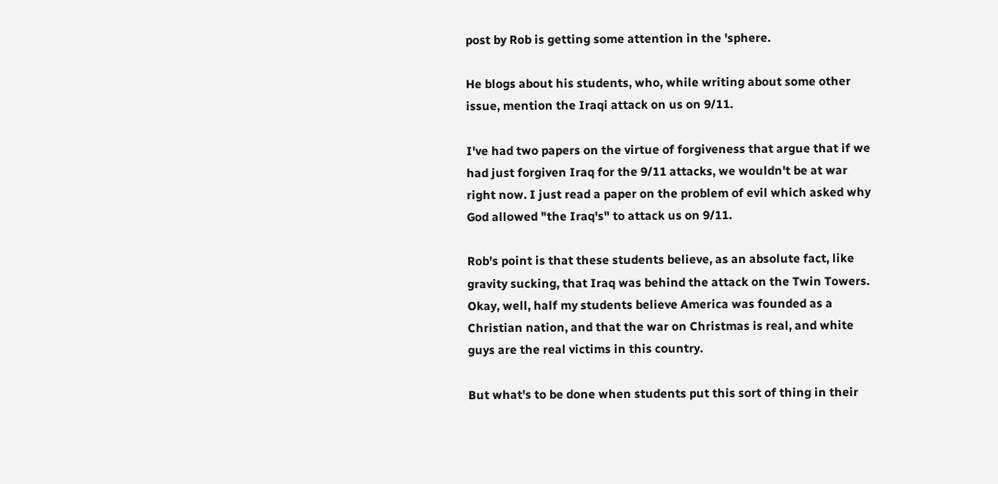post by Rob is getting some attention in the 'sphere.

He blogs about his students, who, while writing about some other issue, mention the Iraqi attack on us on 9/11.

I've had two papers on the virtue of forgiveness that argue that if we had just forgiven Iraq for the 9/11 attacks, we wouldn't be at war right now. I just read a paper on the problem of evil which asked why God allowed "the Iraq's" to attack us on 9/11.

Rob's point is that these students believe, as an absolute fact, like gravity sucking, that Iraq was behind the attack on the Twin Towers. Okay, well, half my students believe America was founded as a Christian nation, and that the war on Christmas is real, and white guys are the real victims in this country.

But what's to be done when students put this sort of thing in their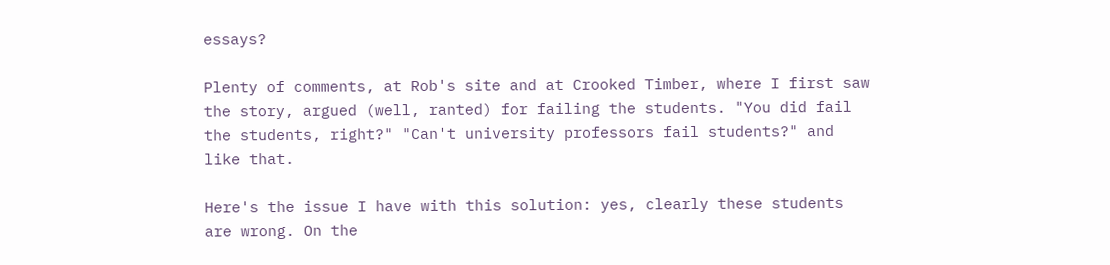essays?

Plenty of comments, at Rob's site and at Crooked Timber, where I first saw the story, argued (well, ranted) for failing the students. "You did fail the students, right?" "Can't university professors fail students?" and like that.

Here's the issue I have with this solution: yes, clearly these students are wrong. On the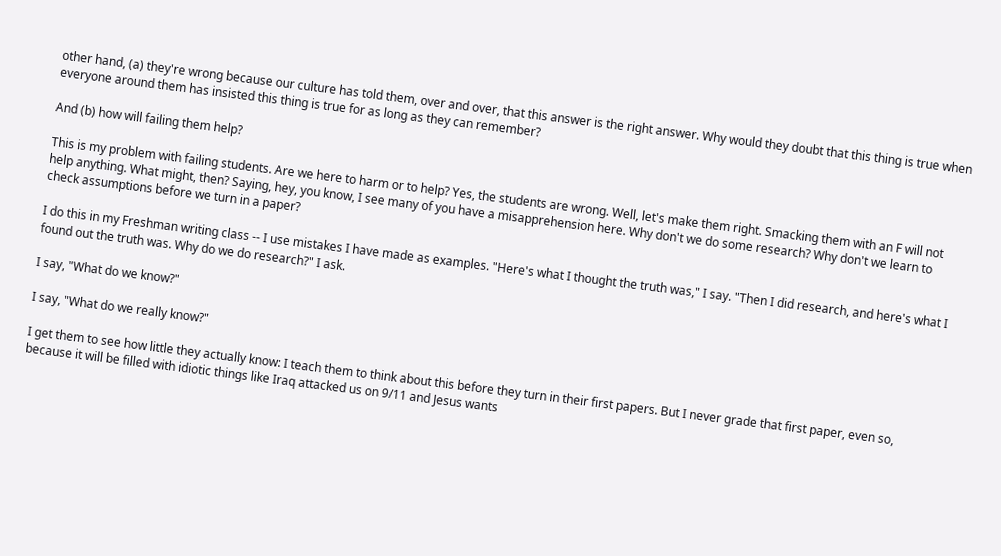other hand, (a) they're wrong because our culture has told them, over and over, that this answer is the right answer. Why would they doubt that this thing is true when everyone around them has insisted this thing is true for as long as they can remember?

And (b) how will failing them help?

This is my problem with failing students. Are we here to harm or to help? Yes, the students are wrong. Well, let's make them right. Smacking them with an F will not help anything. What might, then? Saying, hey, you know, I see many of you have a misapprehension here. Why don't we do some research? Why don't we learn to check assumptions before we turn in a paper?

I do this in my Freshman writing class -- I use mistakes I have made as examples. "Here's what I thought the truth was," I say. "Then I did research, and here's what I found out the truth was. Why do we do research?" I ask.

I say, "What do we know?"

I say, "What do we really know?"

I get them to see how little they actually know: I teach them to think about this before they turn in their first papers. But I never grade that first paper, even so, because it will be filled with idiotic things like Iraq attacked us on 9/11 and Jesus wants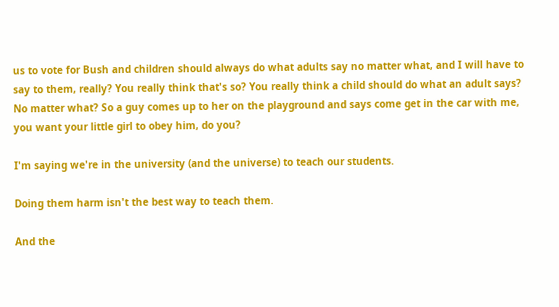us to vote for Bush and children should always do what adults say no matter what, and I will have to say to them, really? You really think that's so? You really think a child should do what an adult says? No matter what? So a guy comes up to her on the playground and says come get in the car with me, you want your little girl to obey him, do you?

I'm saying we're in the university (and the universe) to teach our students.

Doing them harm isn't the best way to teach them.

And the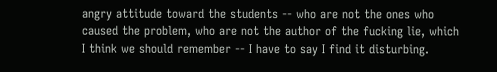angry attitude toward the students -- who are not the ones who caused the problem, who are not the author of the fucking lie, which I think we should remember -- I have to say I find it disturbing.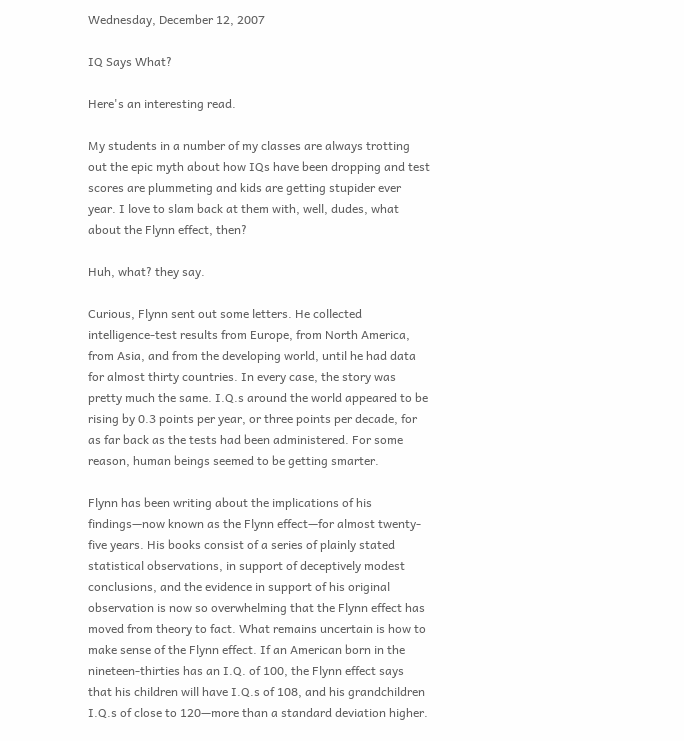Wednesday, December 12, 2007

IQ Says What?

Here's an interesting read.

My students in a number of my classes are always trotting out the epic myth about how IQs have been dropping and test scores are plummeting and kids are getting stupider ever year. I love to slam back at them with, well, dudes, what about the Flynn effect, then?

Huh, what? they say.

Curious, Flynn sent out some letters. He collected intelligence-test results from Europe, from North America, from Asia, and from the developing world, until he had data for almost thirty countries. In every case, the story was pretty much the same. I.Q.s around the world appeared to be rising by 0.3 points per year, or three points per decade, for as far back as the tests had been administered. For some reason, human beings seemed to be getting smarter.

Flynn has been writing about the implications of his findings—now known as the Flynn effect—for almost twenty-five years. His books consist of a series of plainly stated statistical observations, in support of deceptively modest conclusions, and the evidence in support of his original observation is now so overwhelming that the Flynn effect has moved from theory to fact. What remains uncertain is how to make sense of the Flynn effect. If an American born in the nineteen-thirties has an I.Q. of 100, the Flynn effect says that his children will have I.Q.s of 108, and his grandchildren I.Q.s of close to 120—more than a standard deviation higher.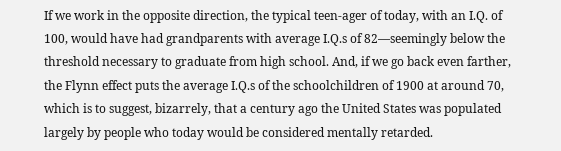If we work in the opposite direction, the typical teen-ager of today, with an I.Q. of 100, would have had grandparents with average I.Q.s of 82—seemingly below the threshold necessary to graduate from high school. And, if we go back even farther, the Flynn effect puts the average I.Q.s of the schoolchildren of 1900 at around 70, which is to suggest, bizarrely, that a century ago the United States was populated largely by people who today would be considered mentally retarded.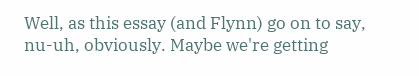Well, as this essay (and Flynn) go on to say, nu-uh, obviously. Maybe we're getting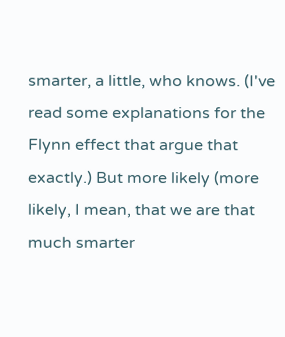smarter, a little, who knows. (I've read some explanations for the Flynn effect that argue that exactly.) But more likely (more likely, I mean, that we are that much smarter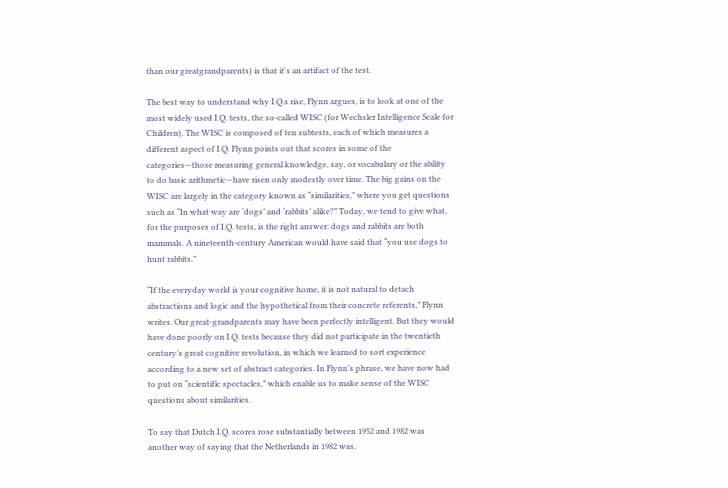than our greatgrandparents) is that it's an artifact of the test.

The best way to understand why I.Q.s rise, Flynn argues, is to look at one of the most widely used I.Q. tests, the so-called WISC (for Wechsler Intelligence Scale for Children). The WISC is composed of ten subtests, each of which measures a different aspect of I.Q. Flynn points out that scores in some of the categories—those measuring general knowledge, say, or vocabulary or the ability to do basic arithmetic—have risen only modestly over time. The big gains on the WISC are largely in the category known as “similarities,” where you get questions such as “In what way are ‘dogs’ and ‘rabbits’ alike?” Today, we tend to give what, for the purposes of I.Q. tests, is the right answer: dogs and rabbits are both mammals. A nineteenth-century American would have said that “you use dogs to hunt rabbits.”

“If the everyday world is your cognitive home, it is not natural to detach abstractions and logic and the hypothetical from their concrete referents,” Flynn writes. Our great-grandparents may have been perfectly intelligent. But they would have done poorly on I.Q. tests because they did not participate in the twentieth century’s great cognitive revolution, in which we learned to sort experience according to a new set of abstract categories. In Flynn’s phrase, we have now had to put on “scientific spectacles,” which enable us to make sense of the WISC questions about similarities.

To say that Dutch I.Q. scores rose substantially between 1952 and 1982 was another way of saying that the Netherlands in 1982 was,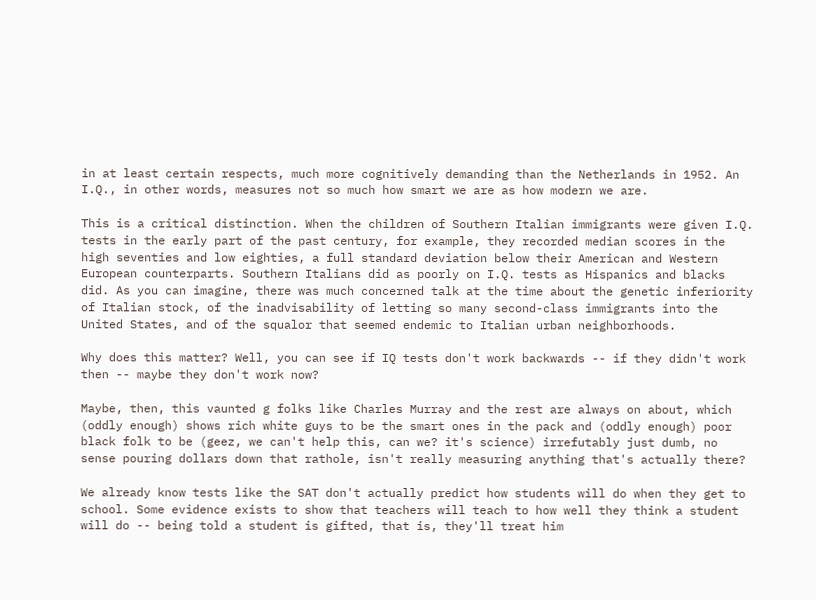in at least certain respects, much more cognitively demanding than the Netherlands in 1952. An I.Q., in other words, measures not so much how smart we are as how modern we are.

This is a critical distinction. When the children of Southern Italian immigrants were given I.Q. tests in the early part of the past century, for example, they recorded median scores in the high seventies and low eighties, a full standard deviation below their American and Western European counterparts. Southern Italians did as poorly on I.Q. tests as Hispanics and blacks did. As you can imagine, there was much concerned talk at the time about the genetic inferiority of Italian stock, of the inadvisability of letting so many second-class immigrants into the United States, and of the squalor that seemed endemic to Italian urban neighborhoods.

Why does this matter? Well, you can see if IQ tests don't work backwards -- if they didn't work then -- maybe they don't work now?

Maybe, then, this vaunted g folks like Charles Murray and the rest are always on about, which (oddly enough) shows rich white guys to be the smart ones in the pack and (oddly enough) poor black folk to be (geez, we can't help this, can we? it's science) irrefutably just dumb, no sense pouring dollars down that rathole, isn't really measuring anything that's actually there?

We already know tests like the SAT don't actually predict how students will do when they get to school. Some evidence exists to show that teachers will teach to how well they think a student will do -- being told a student is gifted, that is, they'll treat him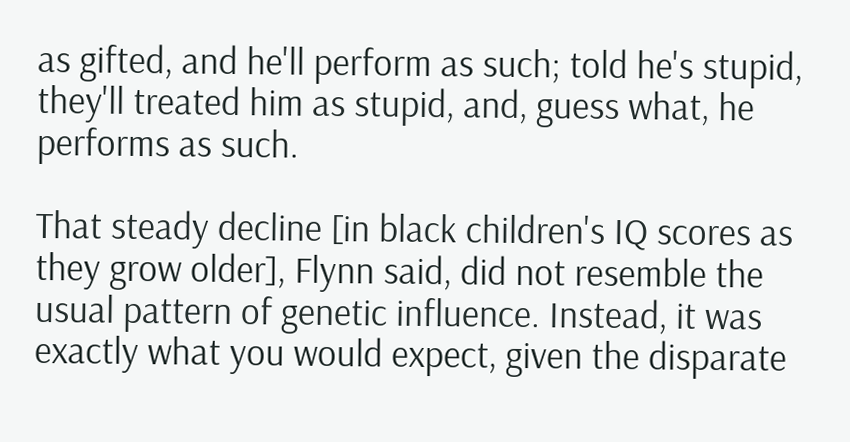as gifted, and he'll perform as such; told he's stupid, they'll treated him as stupid, and, guess what, he performs as such.

That steady decline [in black children's IQ scores as they grow older], Flynn said, did not resemble the usual pattern of genetic influence. Instead, it was exactly what you would expect, given the disparate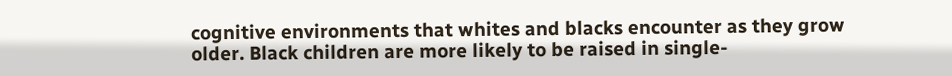cognitive environments that whites and blacks encounter as they grow older. Black children are more likely to be raised in single-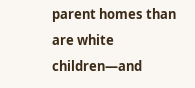parent homes than are white children—and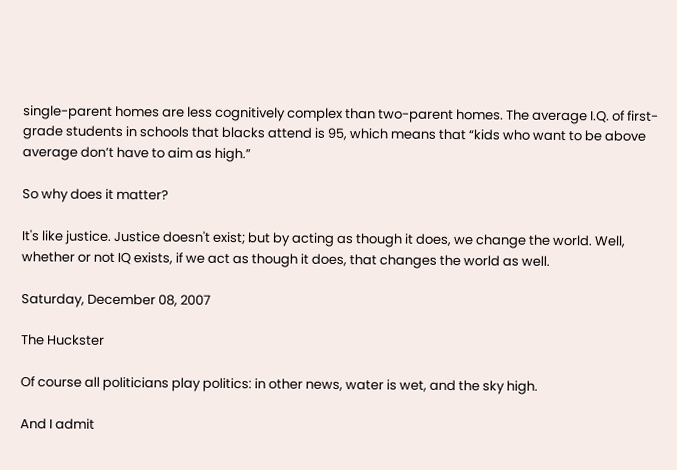single-parent homes are less cognitively complex than two-parent homes. The average I.Q. of first-grade students in schools that blacks attend is 95, which means that “kids who want to be above average don’t have to aim as high.”

So why does it matter?

It's like justice. Justice doesn't exist; but by acting as though it does, we change the world. Well, whether or not IQ exists, if we act as though it does, that changes the world as well.

Saturday, December 08, 2007

The Huckster

Of course all politicians play politics: in other news, water is wet, and the sky high.

And I admit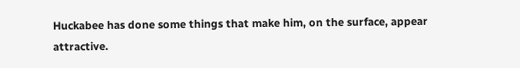Huckabee has done some things that make him, on the surface, appear attractive.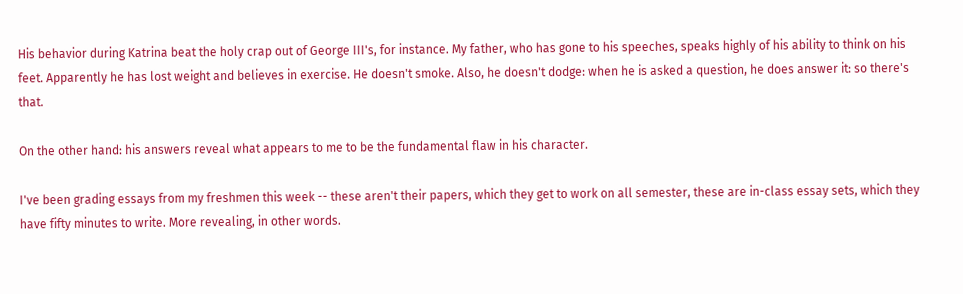His behavior during Katrina beat the holy crap out of George III's, for instance. My father, who has gone to his speeches, speaks highly of his ability to think on his feet. Apparently he has lost weight and believes in exercise. He doesn't smoke. Also, he doesn't dodge: when he is asked a question, he does answer it: so there's that.

On the other hand: his answers reveal what appears to me to be the fundamental flaw in his character.

I've been grading essays from my freshmen this week -- these aren't their papers, which they get to work on all semester, these are in-class essay sets, which they have fifty minutes to write. More revealing, in other words.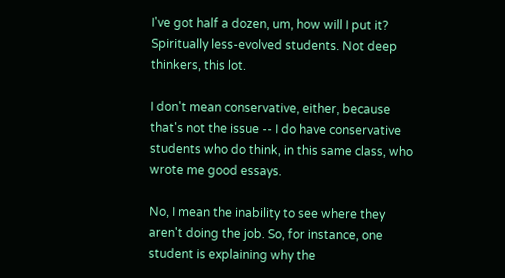I've got half a dozen, um, how will I put it? Spiritually less-evolved students. Not deep thinkers, this lot.

I don't mean conservative, either, because that's not the issue -- I do have conservative students who do think, in this same class, who wrote me good essays.

No, I mean the inability to see where they aren't doing the job. So, for instance, one student is explaining why the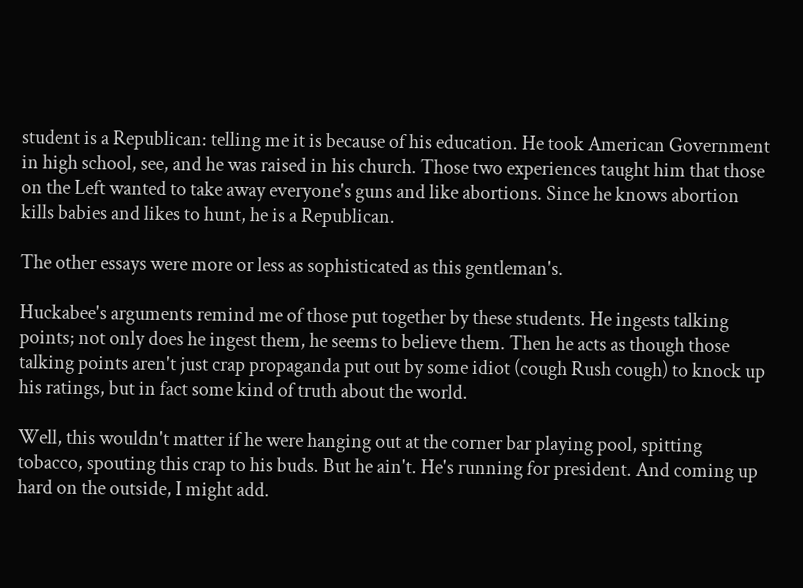student is a Republican: telling me it is because of his education. He took American Government in high school, see, and he was raised in his church. Those two experiences taught him that those on the Left wanted to take away everyone's guns and like abortions. Since he knows abortion kills babies and likes to hunt, he is a Republican.

The other essays were more or less as sophisticated as this gentleman's.

Huckabee's arguments remind me of those put together by these students. He ingests talking points; not only does he ingest them, he seems to believe them. Then he acts as though those talking points aren't just crap propaganda put out by some idiot (cough Rush cough) to knock up his ratings, but in fact some kind of truth about the world.

Well, this wouldn't matter if he were hanging out at the corner bar playing pool, spitting tobacco, spouting this crap to his buds. But he ain't. He's running for president. And coming up hard on the outside, I might add.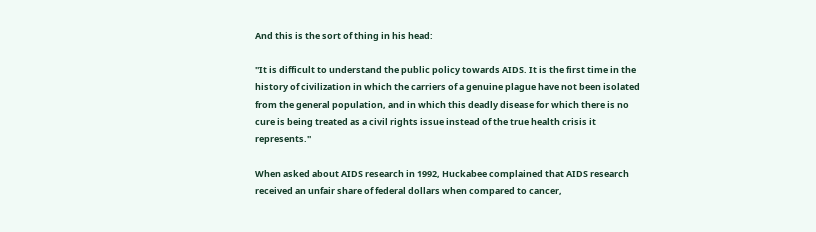And this is the sort of thing in his head:

''It is difficult to understand the public policy towards AIDS. It is the first time in the history of civilization in which the carriers of a genuine plague have not been isolated from the general population, and in which this deadly disease for which there is no cure is being treated as a civil rights issue instead of the true health crisis it represents.''

When asked about AIDS research in 1992, Huckabee complained that AIDS research received an unfair share of federal dollars when compared to cancer,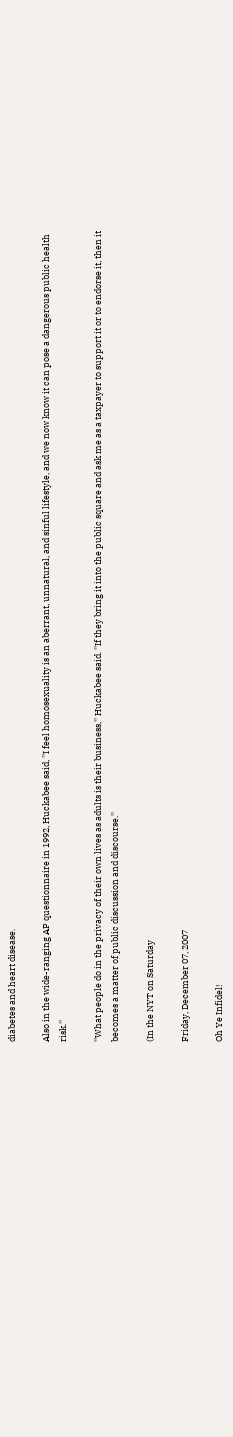diabetes and heart disease.

Also in the wide-ranging AP questionnaire in 1992, Huckabee said, ''I feel homosexuality is an aberrant, unnatural, and sinful lifestyle, and we now know it can pose a dangerous public health risk.''

''What people do in the privacy of their own lives as adults is their business,'' Huckabee said. ''If they bring it into the public square and ask me as a taxpayer to support it or to endorse it, then it becomes a matter of public discussion and discourse.''

(In the NYT on Saturday

Friday, December 07, 2007

Oh Ye Infidel!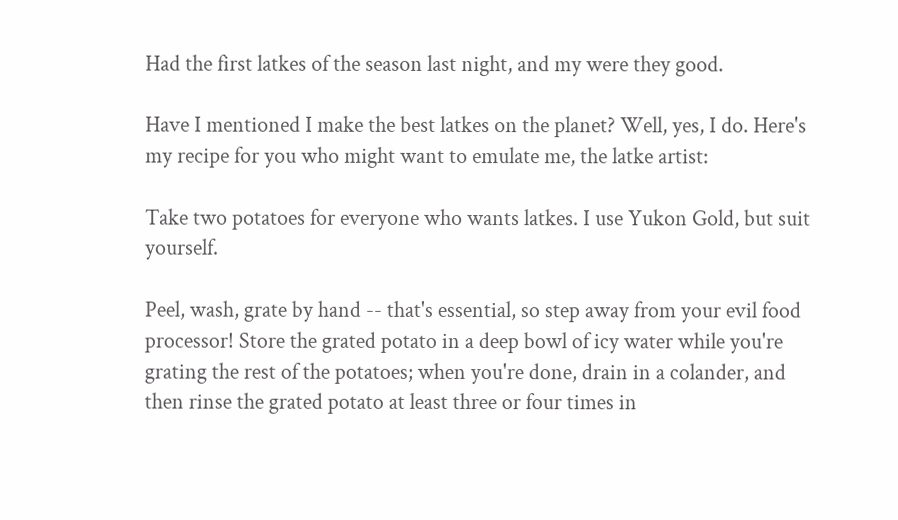Had the first latkes of the season last night, and my were they good.

Have I mentioned I make the best latkes on the planet? Well, yes, I do. Here's my recipe for you who might want to emulate me, the latke artist:

Take two potatoes for everyone who wants latkes. I use Yukon Gold, but suit yourself.

Peel, wash, grate by hand -- that's essential, so step away from your evil food processor! Store the grated potato in a deep bowl of icy water while you're grating the rest of the potatoes; when you're done, drain in a colander, and then rinse the grated potato at least three or four times in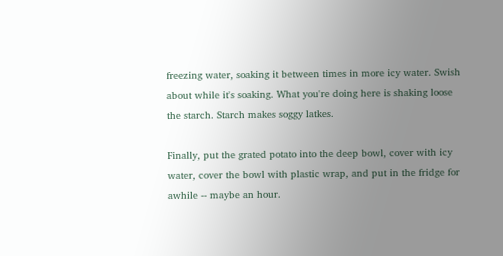freezing water, soaking it between times in more icy water. Swish about while it's soaking. What you're doing here is shaking loose the starch. Starch makes soggy latkes.

Finally, put the grated potato into the deep bowl, cover with icy water, cover the bowl with plastic wrap, and put in the fridge for awhile -- maybe an hour.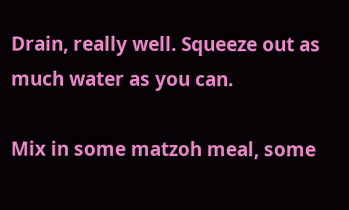Drain, really well. Squeeze out as much water as you can.

Mix in some matzoh meal, some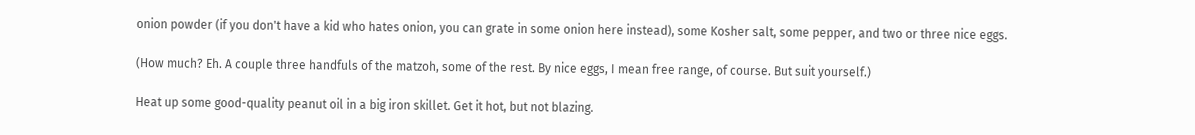onion powder (if you don't have a kid who hates onion, you can grate in some onion here instead), some Kosher salt, some pepper, and two or three nice eggs.

(How much? Eh. A couple three handfuls of the matzoh, some of the rest. By nice eggs, I mean free range, of course. But suit yourself.)

Heat up some good-quality peanut oil in a big iron skillet. Get it hot, but not blazing.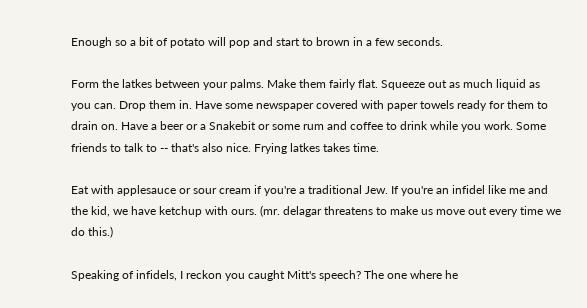Enough so a bit of potato will pop and start to brown in a few seconds.

Form the latkes between your palms. Make them fairly flat. Squeeze out as much liquid as you can. Drop them in. Have some newspaper covered with paper towels ready for them to drain on. Have a beer or a Snakebit or some rum and coffee to drink while you work. Some friends to talk to -- that's also nice. Frying latkes takes time.

Eat with applesauce or sour cream if you're a traditional Jew. If you're an infidel like me and the kid, we have ketchup with ours. (mr. delagar threatens to make us move out every time we do this.)

Speaking of infidels, I reckon you caught Mitt's speech? The one where he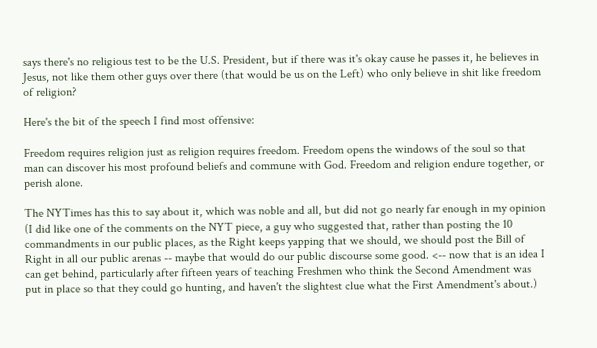says there's no religious test to be the U.S. President, but if there was it's okay cause he passes it, he believes in Jesus, not like them other guys over there (that would be us on the Left) who only believe in shit like freedom of religion?

Here's the bit of the speech I find most offensive:

Freedom requires religion just as religion requires freedom. Freedom opens the windows of the soul so that man can discover his most profound beliefs and commune with God. Freedom and religion endure together, or perish alone.

The NYTimes has this to say about it, which was noble and all, but did not go nearly far enough in my opinion (I did like one of the comments on the NYT piece, a guy who suggested that, rather than posting the 10 commandments in our public places, as the Right keeps yapping that we should, we should post the Bill of Right in all our public arenas -- maybe that would do our public discourse some good. <-- now that is an idea I can get behind, particularly after fifteen years of teaching Freshmen who think the Second Amendment was put in place so that they could go hunting, and haven't the slightest clue what the First Amendment's about.)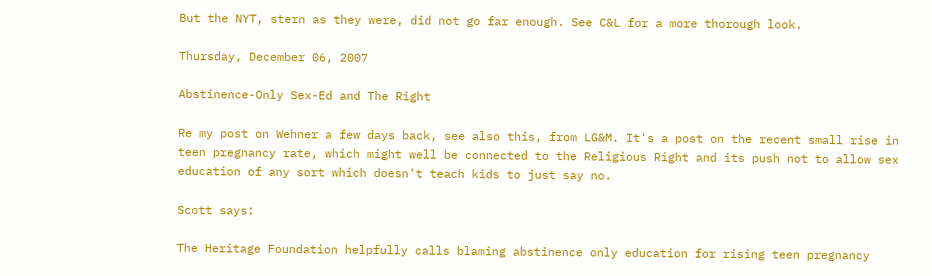But the NYT, stern as they were, did not go far enough. See C&L for a more thorough look.

Thursday, December 06, 2007

Abstinence-Only Sex-Ed and The Right

Re my post on Wehner a few days back, see also this, from LG&M. It's a post on the recent small rise in teen pregnancy rate, which might well be connected to the Religious Right and its push not to allow sex education of any sort which doesn't teach kids to just say no.

Scott says:

The Heritage Foundation helpfully calls blaming abstinence only education for rising teen pregnancy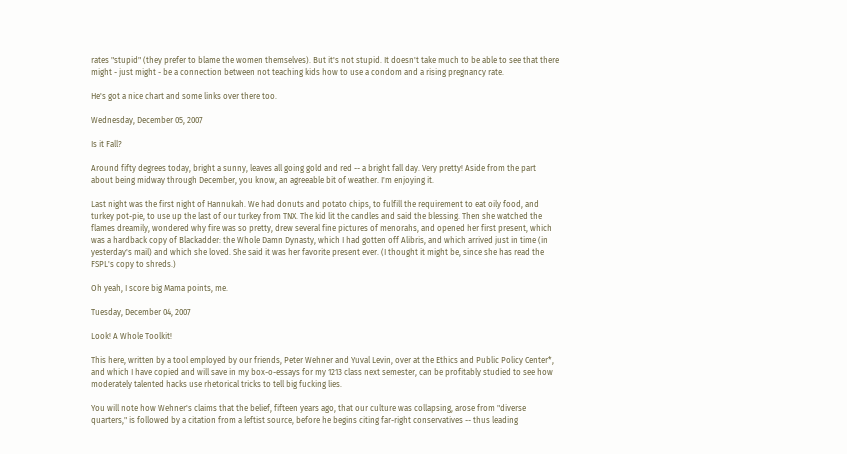rates "stupid" (they prefer to blame the women themselves). But it's not stupid. It doesn't take much to be able to see that there might - just might - be a connection between not teaching kids how to use a condom and a rising pregnancy rate.

He's got a nice chart and some links over there too.

Wednesday, December 05, 2007

Is it Fall?

Around fifty degrees today, bright a sunny, leaves all going gold and red -- a bright fall day. Very pretty! Aside from the part about being midway through December, you know, an agreeable bit of weather. I'm enjoying it.

Last night was the first night of Hannukah. We had donuts and potato chips, to fulfill the requirement to eat oily food, and turkey pot-pie, to use up the last of our turkey from TNX. The kid lit the candles and said the blessing. Then she watched the flames dreamily, wondered why fire was so pretty, drew several fine pictures of menorahs, and opened her first present, which was a hardback copy of Blackadder: the Whole Damn Dynasty, which I had gotten off Alibris, and which arrived just in time (in yesterday's mail) and which she loved. She said it was her favorite present ever. (I thought it might be, since she has read the FSPL's copy to shreds.)

Oh yeah, I score big Mama points, me.

Tuesday, December 04, 2007

Look! A Whole Toolkit!

This here, written by a tool employed by our friends, Peter Wehner and Yuval Levin, over at the Ethics and Public Policy Center*, and which I have copied and will save in my box-o-essays for my 1213 class next semester, can be profitably studied to see how moderately talented hacks use rhetorical tricks to tell big fucking lies.

You will note how Wehner's claims that the belief, fifteen years ago, that our culture was collapsing, arose from "diverse quarters," is followed by a citation from a leftist source, before he begins citing far-right conservatives -- thus leading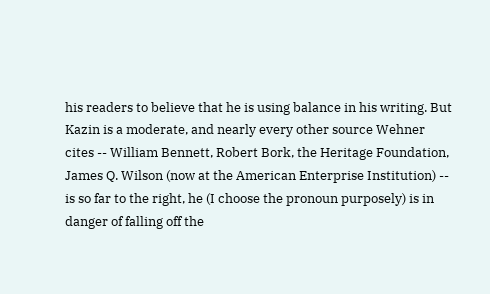his readers to believe that he is using balance in his writing. But Kazin is a moderate, and nearly every other source Wehner cites -- William Bennett, Robert Bork, the Heritage Foundation, James Q. Wilson (now at the American Enterprise Institution) -- is so far to the right, he (I choose the pronoun purposely) is in danger of falling off the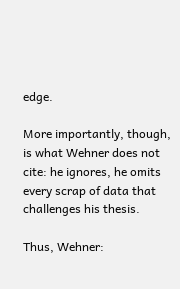edge.

More importantly, though, is what Wehner does not cite: he ignores, he omits every scrap of data that challenges his thesis.

Thus, Wehner: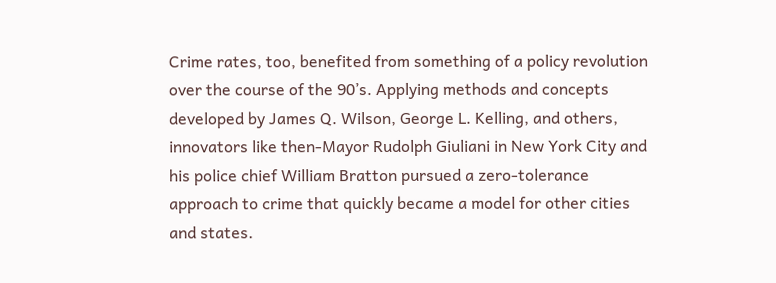Crime rates, too, benefited from something of a policy revolution over the course of the 90’s. Applying methods and concepts developed by James Q. Wilson, George L. Kelling, and others, innovators like then-Mayor Rudolph Giuliani in New York City and his police chief William Bratton pursued a zero-tolerance approach to crime that quickly became a model for other cities and states.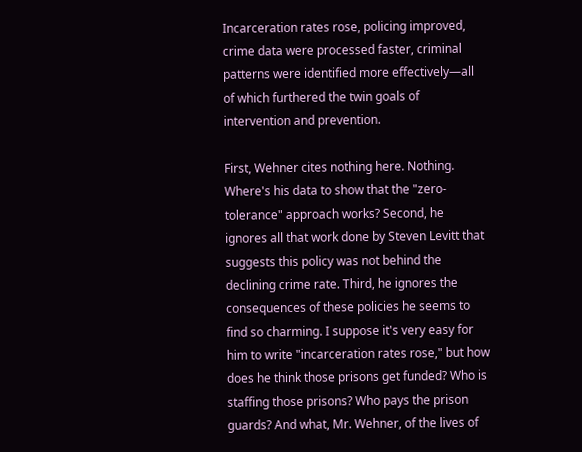Incarceration rates rose, policing improved, crime data were processed faster, criminal patterns were identified more effectively—all of which furthered the twin goals of intervention and prevention.

First, Wehner cites nothing here. Nothing. Where's his data to show that the "zero-tolerance" approach works? Second, he ignores all that work done by Steven Levitt that suggests this policy was not behind the declining crime rate. Third, he ignores the consequences of these policies he seems to find so charming. I suppose it's very easy for him to write "incarceration rates rose," but how does he think those prisons get funded? Who is staffing those prisons? Who pays the prison guards? And what, Mr. Wehner, of the lives of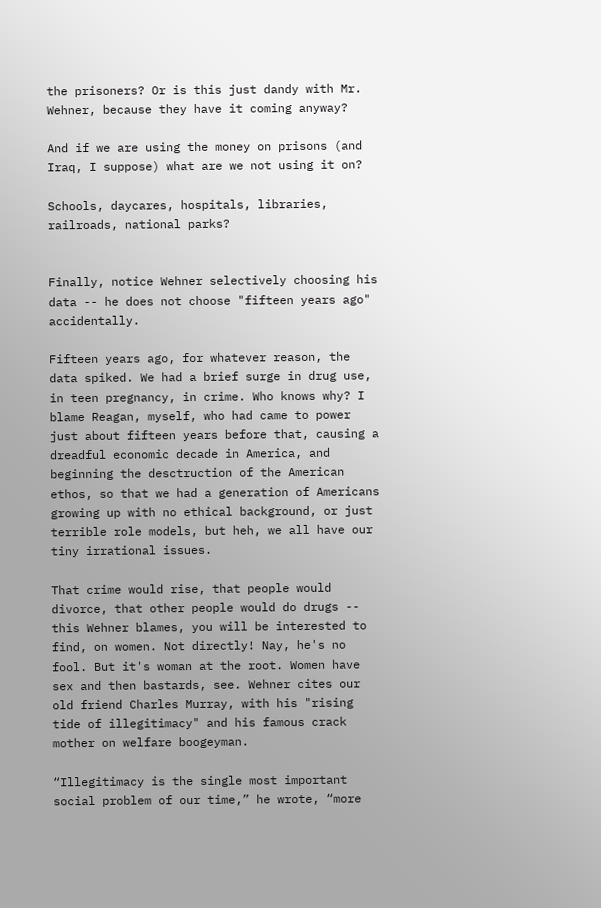the prisoners? Or is this just dandy with Mr. Wehner, because they have it coming anyway?

And if we are using the money on prisons (and Iraq, I suppose) what are we not using it on?

Schools, daycares, hospitals, libraries, railroads, national parks?


Finally, notice Wehner selectively choosing his data -- he does not choose "fifteen years ago" accidentally.

Fifteen years ago, for whatever reason, the data spiked. We had a brief surge in drug use, in teen pregnancy, in crime. Who knows why? I blame Reagan, myself, who had came to power just about fifteen years before that, causing a dreadful economic decade in America, and beginning the desctruction of the American ethos, so that we had a generation of Americans growing up with no ethical background, or just terrible role models, but heh, we all have our tiny irrational issues.

That crime would rise, that people would divorce, that other people would do drugs -- this Wehner blames, you will be interested to find, on women. Not directly! Nay, he's no fool. But it's woman at the root. Women have sex and then bastards, see. Wehner cites our old friend Charles Murray, with his "rising tide of illegitimacy" and his famous crack mother on welfare boogeyman.

“Illegitimacy is the single most important social problem of our time,” he wrote, “more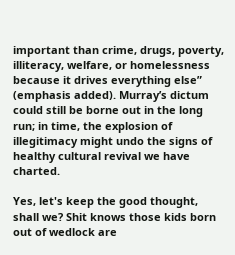important than crime, drugs, poverty, illiteracy, welfare, or homelessness because it drives everything else” (emphasis added). Murray’s dictum could still be borne out in the long run; in time, the explosion of illegitimacy might undo the signs of healthy cultural revival we have charted.

Yes, let's keep the good thought, shall we? Shit knows those kids born out of wedlock are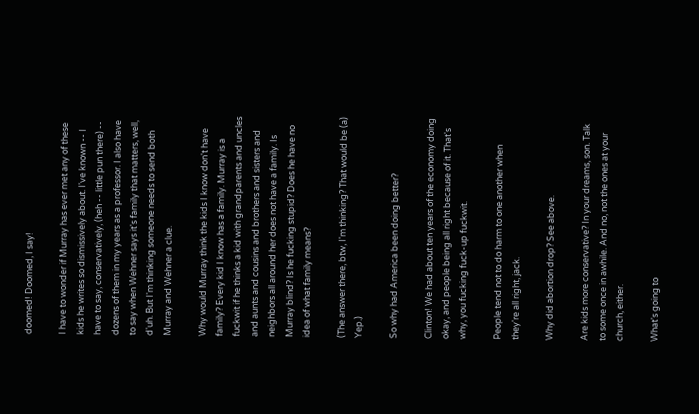doomed! Doomed, I say!

I have to wonder if Murray has ever met any of these kids he writes so dismissively about. I've known -- I have to say, conservatively, (heh -- little pun there) -- dozens of them in my years as a professor. I also have to say when Wehner says it's family that matters, well, d'uh. But I'm thinking someone needs to send both Murray and Wehner a clue.

Why would Murray think the kids I know don't have family? Every kid I know has a family. Murray is a fuckwit if he thinks a kid with grandparents and uncles and aunts and cousins and brothers and sisters and neighbors all around her does not have a family. Is Murray blind? Is he fucking stupid? Does he have no idea of what family means?

(The answer there, btw, I'm thinking? That would be (a) Yep.)

So why had America been doing better?

Clinton! We had about ten years of the economy doing okay, and people being all right because of it. That's why, you fucking fuck-up fuckwit.

People tend not to do harm to one another when they're all right, jack.

Why did abortion drop? See above.

Are kids more conservative? In your dreams, son. Talk to some once in awhile. And no, not the ones at your church, either.

What's going to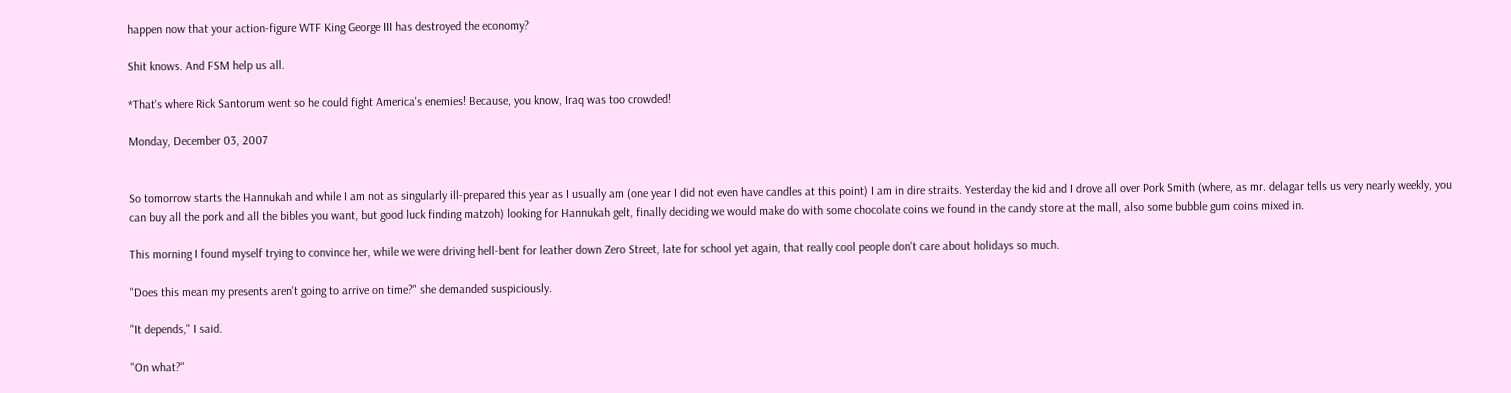happen now that your action-figure WTF King George III has destroyed the economy?

Shit knows. And FSM help us all.

*That's where Rick Santorum went so he could fight America's enemies! Because, you know, Iraq was too crowded!

Monday, December 03, 2007


So tomorrow starts the Hannukah and while I am not as singularly ill-prepared this year as I usually am (one year I did not even have candles at this point) I am in dire straits. Yesterday the kid and I drove all over Pork Smith (where, as mr. delagar tells us very nearly weekly, you can buy all the pork and all the bibles you want, but good luck finding matzoh) looking for Hannukah gelt, finally deciding we would make do with some chocolate coins we found in the candy store at the mall, also some bubble gum coins mixed in.

This morning I found myself trying to convince her, while we were driving hell-bent for leather down Zero Street, late for school yet again, that really cool people don't care about holidays so much.

"Does this mean my presents aren't going to arrive on time?" she demanded suspiciously.

"It depends," I said.

"On what?"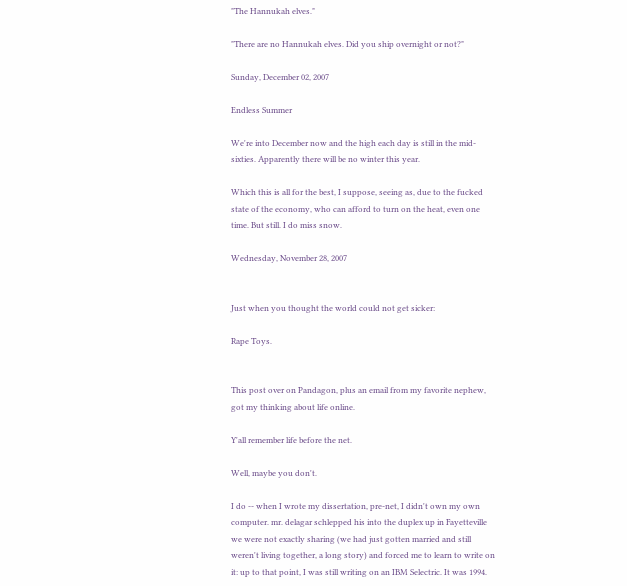"The Hannukah elves."

"There are no Hannukah elves. Did you ship overnight or not?"

Sunday, December 02, 2007

Endless Summer

We're into December now and the high each day is still in the mid-sixties. Apparently there will be no winter this year.

Which this is all for the best, I suppose, seeing as, due to the fucked state of the economy, who can afford to turn on the heat, even one time. But still. I do miss snow.

Wednesday, November 28, 2007


Just when you thought the world could not get sicker:

Rape Toys.


This post over on Pandagon, plus an email from my favorite nephew, got my thinking about life online.

Y'all remember life before the net.

Well, maybe you don't.

I do -- when I wrote my dissertation, pre-net, I didn't own my own computer. mr. delagar schlepped his into the duplex up in Fayetteville we were not exactly sharing (we had just gotten married and still weren't living together, a long story) and forced me to learn to write on it: up to that point, I was still writing on an IBM Selectric. It was 1994.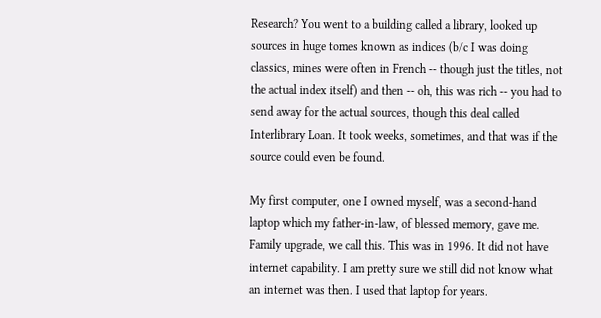Research? You went to a building called a library, looked up sources in huge tomes known as indices (b/c I was doing classics, mines were often in French -- though just the titles, not the actual index itself) and then -- oh, this was rich -- you had to send away for the actual sources, though this deal called Interlibrary Loan. It took weeks, sometimes, and that was if the source could even be found.

My first computer, one I owned myself, was a second-hand laptop which my father-in-law, of blessed memory, gave me. Family upgrade, we call this. This was in 1996. It did not have internet capability. I am pretty sure we still did not know what an internet was then. I used that laptop for years.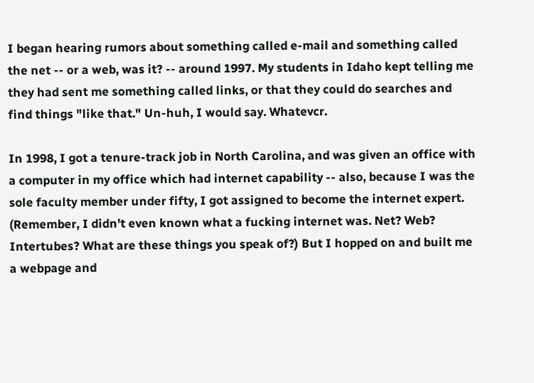I began hearing rumors about something called e-mail and something called the net -- or a web, was it? -- around 1997. My students in Idaho kept telling me they had sent me something called links, or that they could do searches and find things "like that." Un-huh, I would say. Whatevcr.

In 1998, I got a tenure-track job in North Carolina, and was given an office with a computer in my office which had internet capability -- also, because I was the sole faculty member under fifty, I got assigned to become the internet expert. (Remember, I didn't even known what a fucking internet was. Net? Web? Intertubes? What are these things you speak of?) But I hopped on and built me a webpage and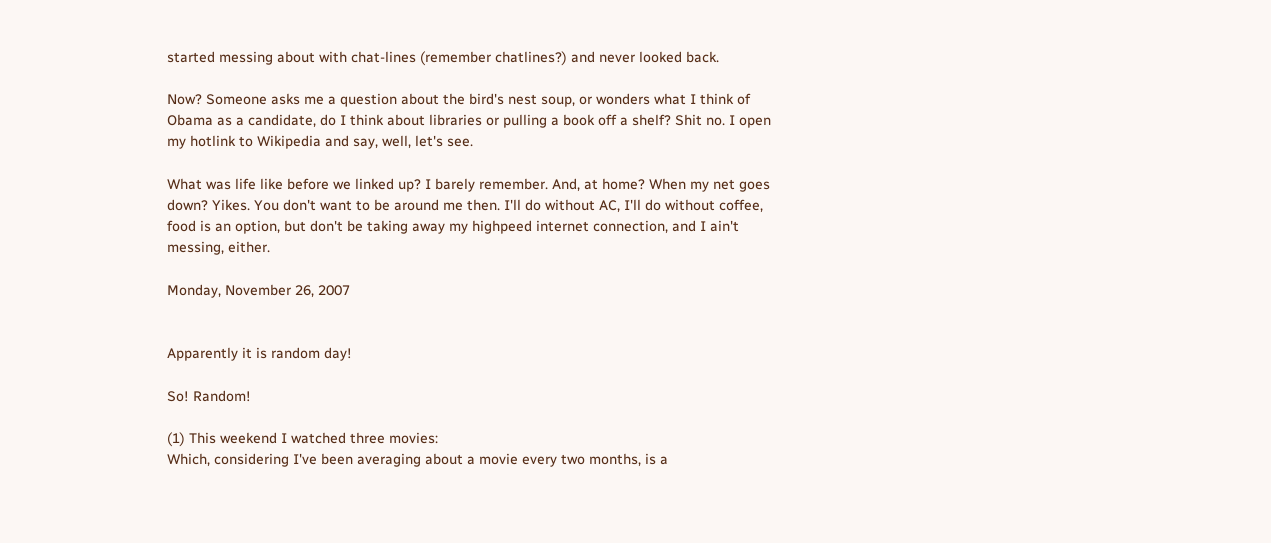started messing about with chat-lines (remember chatlines?) and never looked back.

Now? Someone asks me a question about the bird's nest soup, or wonders what I think of Obama as a candidate, do I think about libraries or pulling a book off a shelf? Shit no. I open my hotlink to Wikipedia and say, well, let's see.

What was life like before we linked up? I barely remember. And, at home? When my net goes down? Yikes. You don't want to be around me then. I'll do without AC, I'll do without coffee, food is an option, but don't be taking away my highpeed internet connection, and I ain't messing, either.

Monday, November 26, 2007


Apparently it is random day!

So! Random!

(1) This weekend I watched three movies:
Which, considering I've been averaging about a movie every two months, is a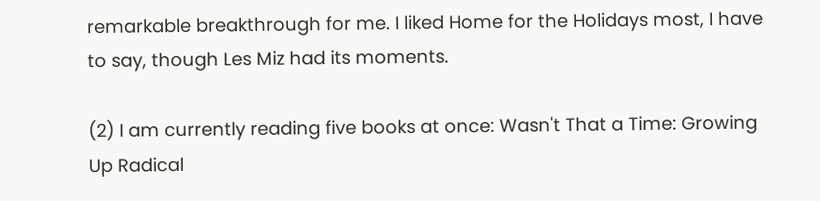remarkable breakthrough for me. I liked Home for the Holidays most, I have to say, though Les Miz had its moments.

(2) I am currently reading five books at once: Wasn't That a Time: Growing Up Radical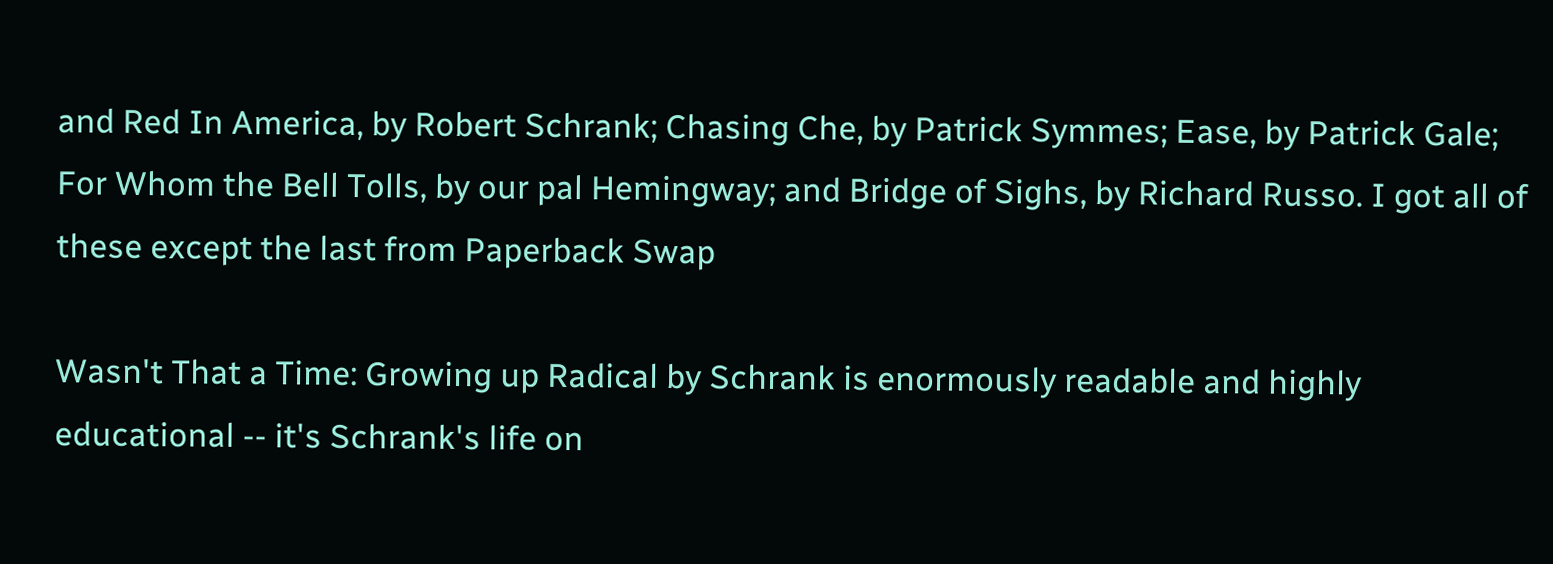and Red In America, by Robert Schrank; Chasing Che, by Patrick Symmes; Ease, by Patrick Gale; For Whom the Bell Tolls, by our pal Hemingway; and Bridge of Sighs, by Richard Russo. I got all of these except the last from Paperback Swap

Wasn't That a Time: Growing up Radical by Schrank is enormously readable and highly educational -- it's Schrank's life on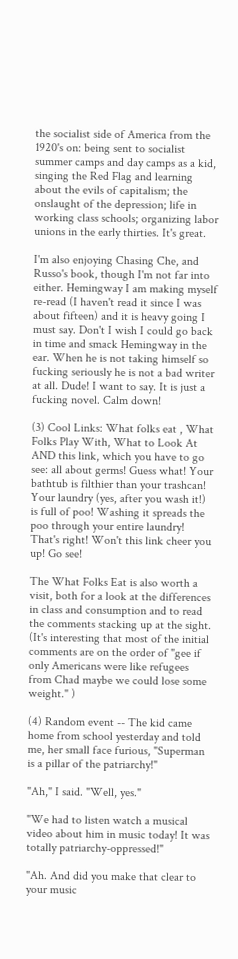the socialist side of America from the 1920's on: being sent to socialist summer camps and day camps as a kid, singing the Red Flag and learning about the evils of capitalism; the onslaught of the depression; life in working class schools; organizing labor unions in the early thirties. It's great.

I'm also enjoying Chasing Che, and Russo's book, though I'm not far into either. Hemingway I am making myself re-read (I haven't read it since I was about fifteen) and it is heavy going I must say. Don't I wish I could go back in time and smack Hemingway in the ear. When he is not taking himself so fucking seriously he is not a bad writer at all. Dude! I want to say. It is just a fucking novel. Calm down!

(3) Cool Links: What folks eat , What Folks Play With, What to Look At AND this link, which you have to go see: all about germs! Guess what! Your bathtub is filthier than your trashcan! Your laundry (yes, after you wash it!) is full of poo! Washing it spreads the poo through your entire laundry! That's right! Won't this link cheer you up! Go see!

The What Folks Eat is also worth a visit, both for a look at the differences in class and consumption and to read the comments stacking up at the sight. (It's interesting that most of the initial comments are on the order of "gee if only Americans were like refugees from Chad maybe we could lose some weight." )

(4) Random event -- The kid came home from school yesterday and told me, her small face furious, "Superman is a pillar of the patriarchy!"

"Ah," I said. "Well, yes."

"We had to listen watch a musical video about him in music today! It was totally patriarchy-oppressed!"

"Ah. And did you make that clear to your music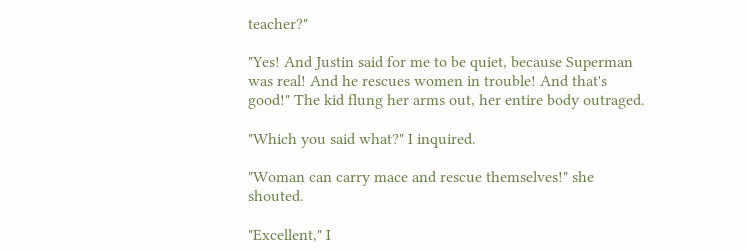teacher?"

"Yes! And Justin said for me to be quiet, because Superman was real! And he rescues women in trouble! And that's good!" The kid flung her arms out, her entire body outraged.

"Which you said what?" I inquired.

"Woman can carry mace and rescue themselves!" she shouted.

"Excellent," I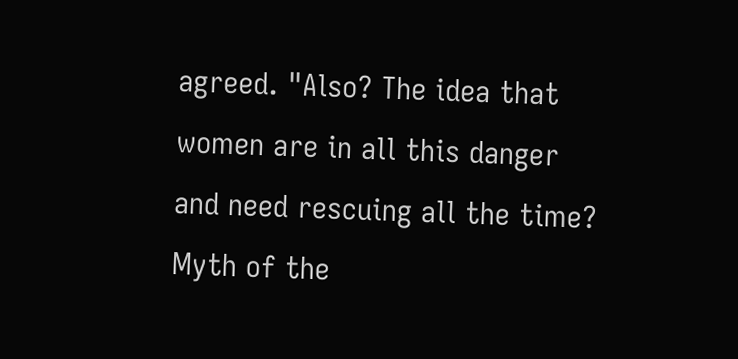agreed. "Also? The idea that women are in all this danger and need rescuing all the time? Myth of the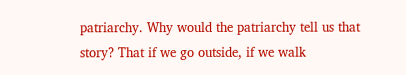patriarchy. Why would the patriarchy tell us that story? That if we go outside, if we walk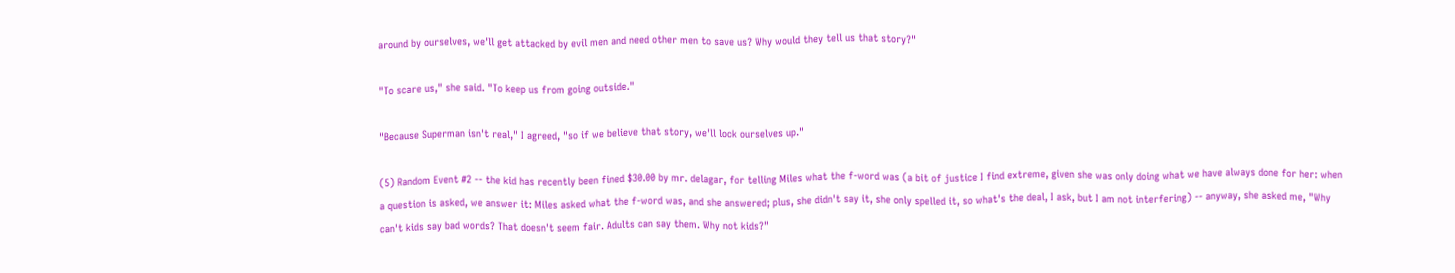around by ourselves, we'll get attacked by evil men and need other men to save us? Why would they tell us that story?"

"To scare us," she said. "To keep us from going outside."

"Because Superman isn't real," I agreed, "so if we believe that story, we'll lock ourselves up."

(5) Random Event #2 -- the kid has recently been fined $30.00 by mr. delagar, for telling Miles what the f-word was (a bit of justice I find extreme, given she was only doing what we have always done for her: when a question is asked, we answer it: Miles asked what the f-word was, and she answered; plus, she didn't say it, she only spelled it, so what's the deal, I ask, but I am not interfering) -- anyway, she asked me, "Why can't kids say bad words? That doesn't seem fair. Adults can say them. Why not kids?"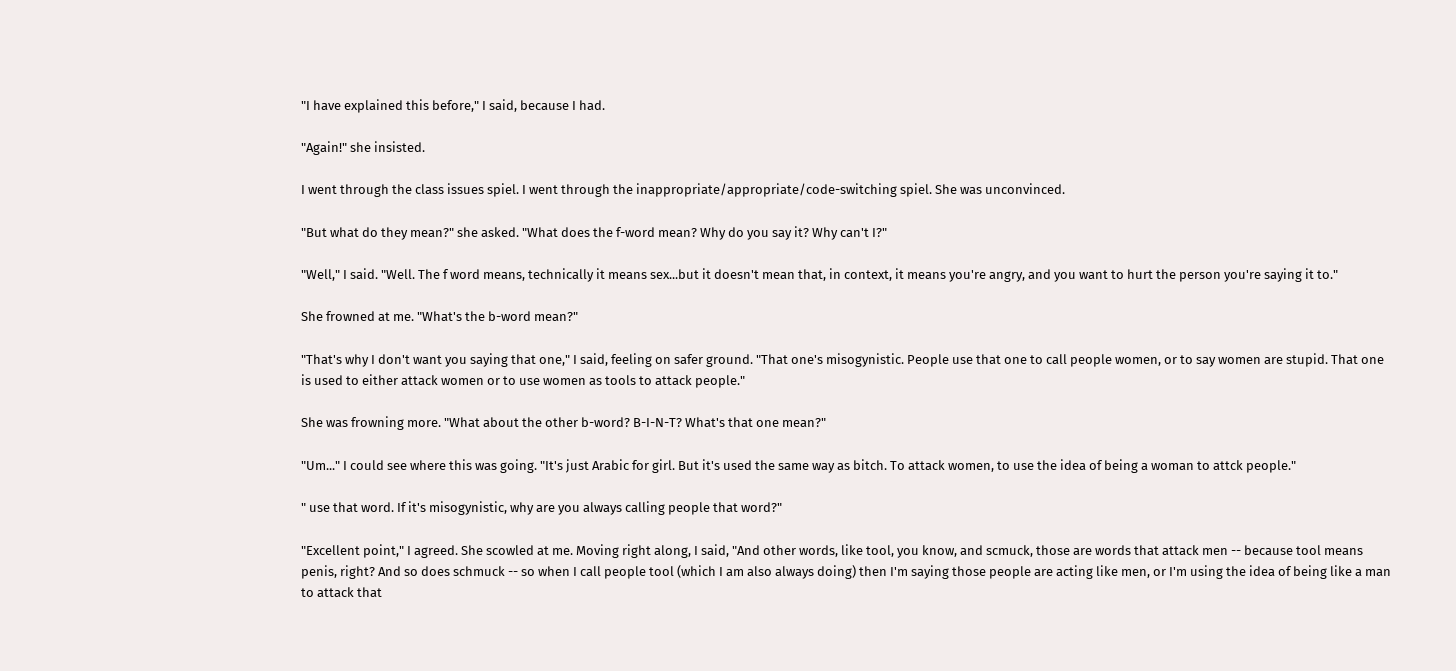"I have explained this before," I said, because I had.

"Again!" she insisted.

I went through the class issues spiel. I went through the inappropriate/appropriate/code-switching spiel. She was unconvinced.

"But what do they mean?" she asked. "What does the f-word mean? Why do you say it? Why can't I?"

"Well," I said. "Well. The f word means, technically it means sex...but it doesn't mean that, in context, it means you're angry, and you want to hurt the person you're saying it to."

She frowned at me. "What's the b-word mean?"

"That's why I don't want you saying that one," I said, feeling on safer ground. "That one's misogynistic. People use that one to call people women, or to say women are stupid. That one is used to either attack women or to use women as tools to attack people."

She was frowning more. "What about the other b-word? B-I-N-T? What's that one mean?"

"Um..." I could see where this was going. "It's just Arabic for girl. But it's used the same way as bitch. To attack women, to use the idea of being a woman to attck people."

" use that word. If it's misogynistic, why are you always calling people that word?"

"Excellent point," I agreed. She scowled at me. Moving right along, I said, "And other words, like tool, you know, and scmuck, those are words that attack men -- because tool means penis, right? And so does schmuck -- so when I call people tool (which I am also always doing) then I'm saying those people are acting like men, or I'm using the idea of being like a man to attack that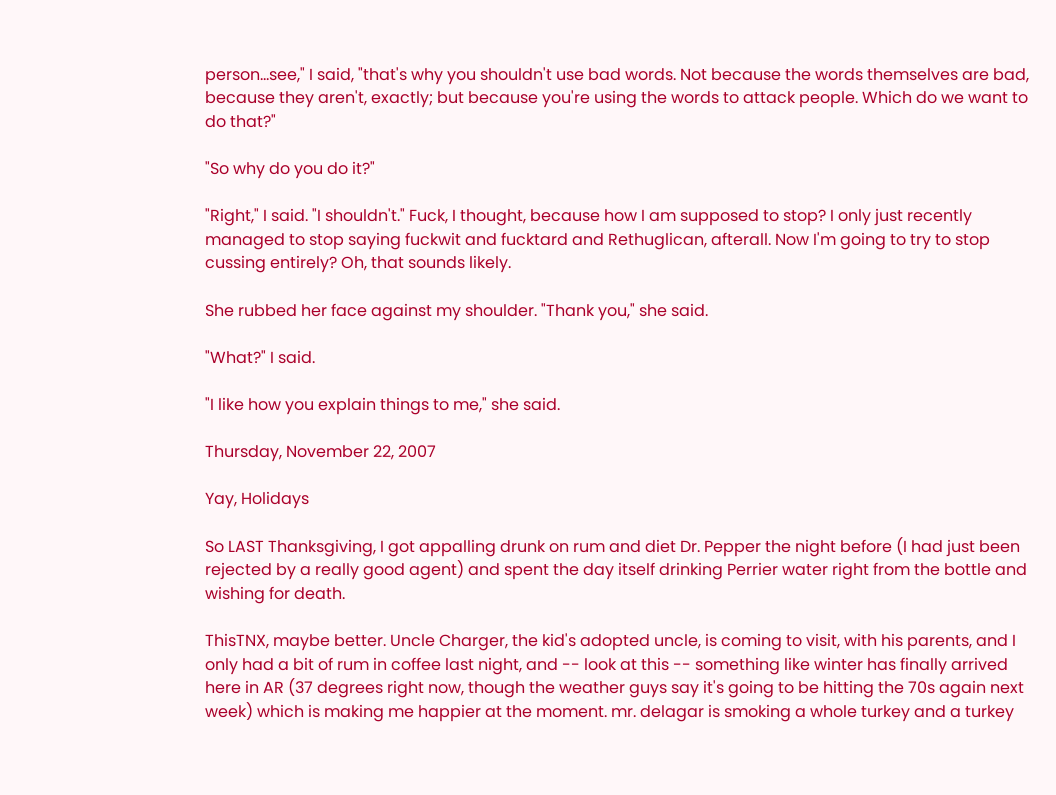person...see," I said, "that's why you shouldn't use bad words. Not because the words themselves are bad, because they aren't, exactly; but because you're using the words to attack people. Which do we want to do that?"

"So why do you do it?"

"Right," I said. "I shouldn't." Fuck, I thought, because how I am supposed to stop? I only just recently managed to stop saying fuckwit and fucktard and Rethuglican, afterall. Now I'm going to try to stop cussing entirely? Oh, that sounds likely.

She rubbed her face against my shoulder. "Thank you," she said.

"What?" I said.

"I like how you explain things to me," she said.

Thursday, November 22, 2007

Yay, Holidays

So LAST Thanksgiving, I got appalling drunk on rum and diet Dr. Pepper the night before (I had just been rejected by a really good agent) and spent the day itself drinking Perrier water right from the bottle and wishing for death.

ThisTNX, maybe better. Uncle Charger, the kid's adopted uncle, is coming to visit, with his parents, and I only had a bit of rum in coffee last night, and -- look at this -- something like winter has finally arrived here in AR (37 degrees right now, though the weather guys say it's going to be hitting the 70s again next week) which is making me happier at the moment. mr. delagar is smoking a whole turkey and a turkey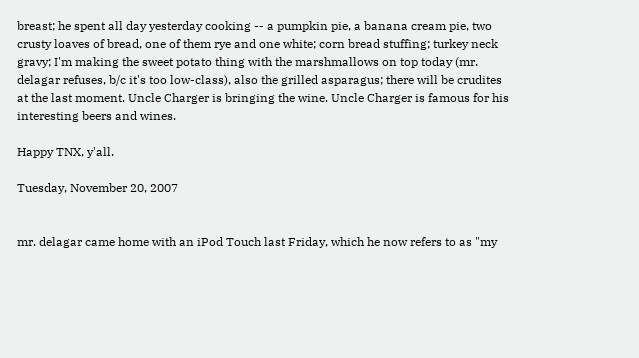breast; he spent all day yesterday cooking -- a pumpkin pie, a banana cream pie, two crusty loaves of bread, one of them rye and one white; corn bread stuffing; turkey neck gravy; I'm making the sweet potato thing with the marshmallows on top today (mr. delagar refuses, b/c it's too low-class), also the grilled asparagus; there will be crudites at the last moment. Uncle Charger is bringing the wine. Uncle Charger is famous for his interesting beers and wines.

Happy TNX, y'all.

Tuesday, November 20, 2007


mr. delagar came home with an iPod Touch last Friday, which he now refers to as "my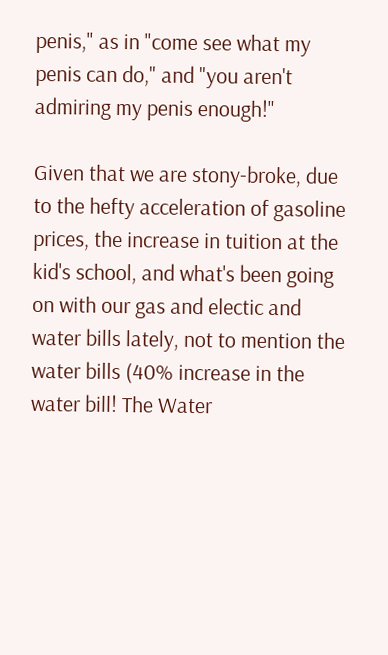penis," as in "come see what my penis can do," and "you aren't admiring my penis enough!"

Given that we are stony-broke, due to the hefty acceleration of gasoline prices, the increase in tuition at the kid's school, and what's been going on with our gas and electic and water bills lately, not to mention the water bills (40% increase in the water bill! The Water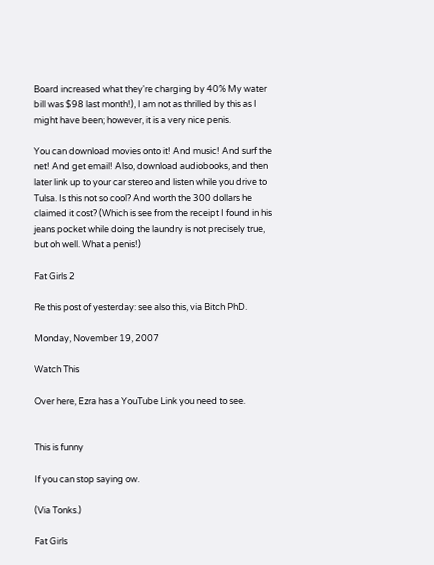Board increased what they're charging by 40% My water bill was $98 last month!), I am not as thrilled by this as I might have been; however, it is a very nice penis.

You can download movies onto it! And music! And surf the net! And get email! Also, download audiobooks, and then later link up to your car stereo and listen while you drive to Tulsa. Is this not so cool? And worth the 300 dollars he claimed it cost? (Which is see from the receipt I found in his jeans pocket while doing the laundry is not precisely true, but oh well. What a penis!)

Fat Girls 2

Re this post of yesterday: see also this, via Bitch PhD.

Monday, November 19, 2007

Watch This

Over here, Ezra has a YouTube Link you need to see.


This is funny

If you can stop saying ow.

(Via Tonks.)

Fat Girls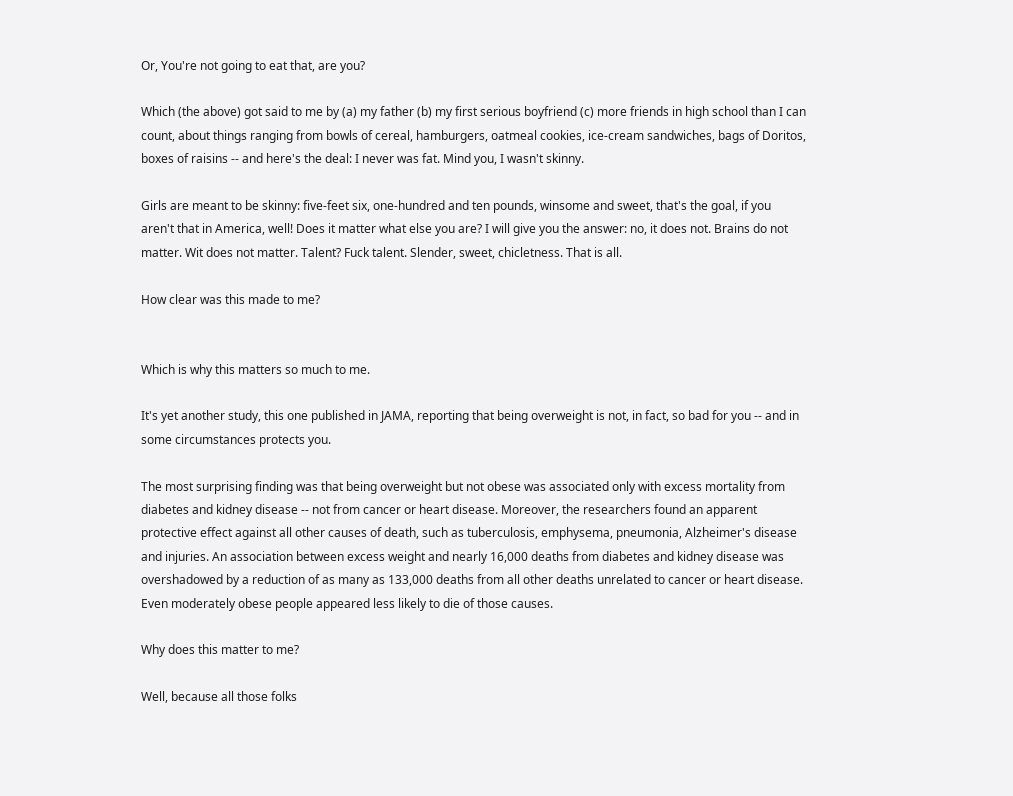Or, You're not going to eat that, are you?

Which (the above) got said to me by (a) my father (b) my first serious boyfriend (c) more friends in high school than I can count, about things ranging from bowls of cereal, hamburgers, oatmeal cookies, ice-cream sandwiches, bags of Doritos, boxes of raisins -- and here's the deal: I never was fat. Mind you, I wasn't skinny.

Girls are meant to be skinny: five-feet six, one-hundred and ten pounds, winsome and sweet, that's the goal, if you aren't that in America, well! Does it matter what else you are? I will give you the answer: no, it does not. Brains do not matter. Wit does not matter. Talent? Fuck talent. Slender, sweet, chicletness. That is all.

How clear was this made to me?


Which is why this matters so much to me.

It's yet another study, this one published in JAMA, reporting that being overweight is not, in fact, so bad for you -- and in some circumstances protects you.

The most surprising finding was that being overweight but not obese was associated only with excess mortality from diabetes and kidney disease -- not from cancer or heart disease. Moreover, the researchers found an apparent protective effect against all other causes of death, such as tuberculosis, emphysema, pneumonia, Alzheimer's disease and injuries. An association between excess weight and nearly 16,000 deaths from diabetes and kidney disease was overshadowed by a reduction of as many as 133,000 deaths from all other deaths unrelated to cancer or heart disease. Even moderately obese people appeared less likely to die of those causes.

Why does this matter to me?

Well, because all those folks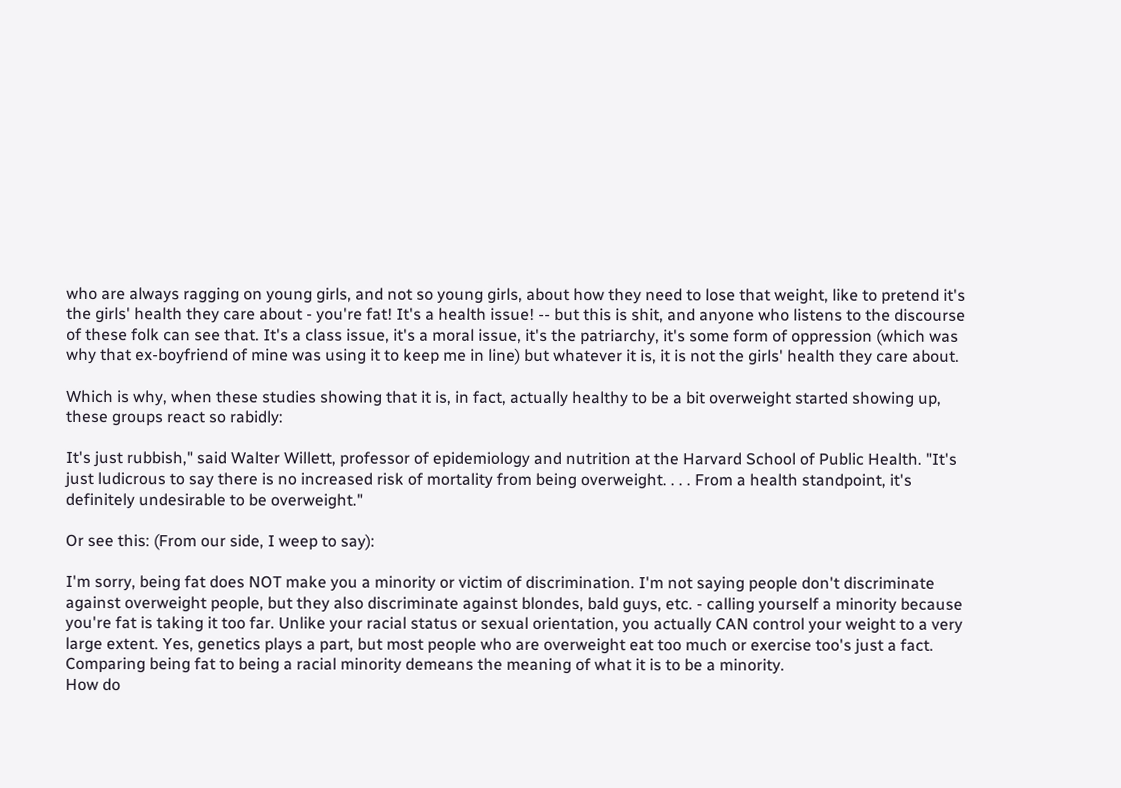who are always ragging on young girls, and not so young girls, about how they need to lose that weight, like to pretend it's the girls' health they care about - you're fat! It's a health issue! -- but this is shit, and anyone who listens to the discourse of these folk can see that. It's a class issue, it's a moral issue, it's the patriarchy, it's some form of oppression (which was why that ex-boyfriend of mine was using it to keep me in line) but whatever it is, it is not the girls' health they care about.

Which is why, when these studies showing that it is, in fact, actually healthy to be a bit overweight started showing up, these groups react so rabidly:

It's just rubbish," said Walter Willett, professor of epidemiology and nutrition at the Harvard School of Public Health. "It's just ludicrous to say there is no increased risk of mortality from being overweight. . . . From a health standpoint, it's definitely undesirable to be overweight."

Or see this: (From our side, I weep to say):

I'm sorry, being fat does NOT make you a minority or victim of discrimination. I'm not saying people don't discriminate against overweight people, but they also discriminate against blondes, bald guys, etc. - calling yourself a minority because you're fat is taking it too far. Unlike your racial status or sexual orientation, you actually CAN control your weight to a very large extent. Yes, genetics plays a part, but most people who are overweight eat too much or exercise too's just a fact. Comparing being fat to being a racial minority demeans the meaning of what it is to be a minority.
How do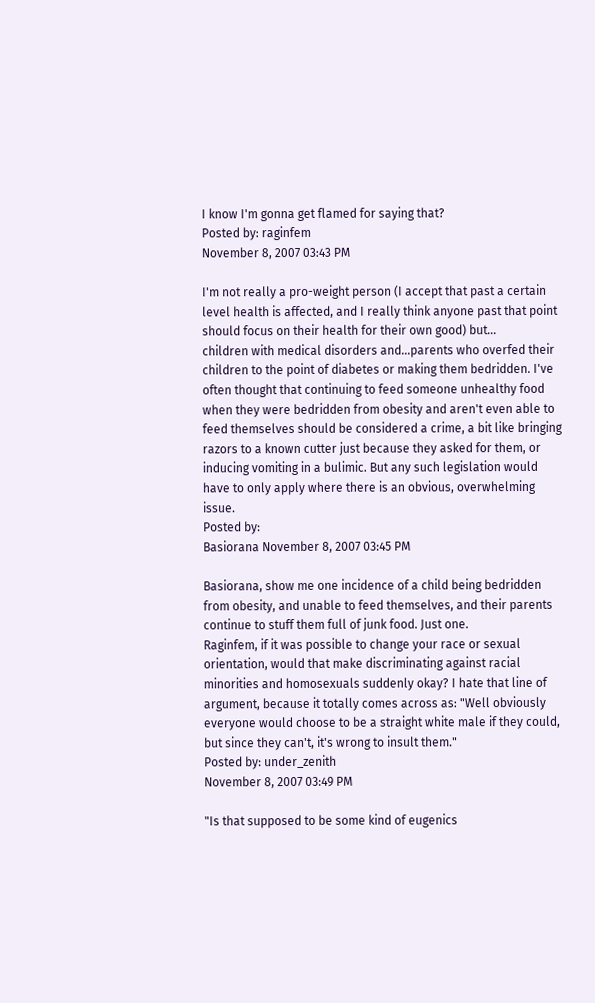I know I'm gonna get flamed for saying that?
Posted by: raginfem
November 8, 2007 03:43 PM

I'm not really a pro-weight person (I accept that past a certain level health is affected, and I really think anyone past that point should focus on their health for their own good) but...
children with medical disorders and...parents who overfed their children to the point of diabetes or making them bedridden. I've often thought that continuing to feed someone unhealthy food when they were bedridden from obesity and aren't even able to feed themselves should be considered a crime, a bit like bringing razors to a known cutter just because they asked for them, or inducing vomiting in a bulimic. But any such legislation would have to only apply where there is an obvious, overwhelming issue.
Posted by:
Basiorana November 8, 2007 03:45 PM

Basiorana, show me one incidence of a child being bedridden from obesity, and unable to feed themselves, and their parents continue to stuff them full of junk food. Just one.
Raginfem, if it was possible to change your race or sexual orientation, would that make discriminating against racial minorities and homosexuals suddenly okay? I hate that line of argument, because it totally comes across as: "Well obviously everyone would choose to be a straight white male if they could, but since they can't, it's wrong to insult them."
Posted by: under_zenith
November 8, 2007 03:49 PM

"Is that supposed to be some kind of eugenics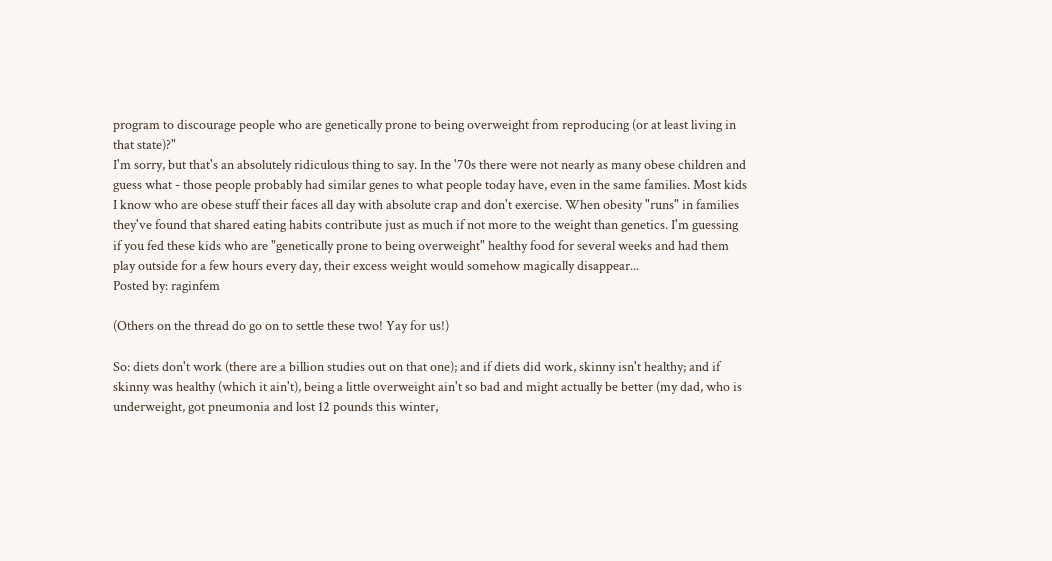program to discourage people who are genetically prone to being overweight from reproducing (or at least living in that state)?"
I'm sorry, but that's an absolutely ridiculous thing to say. In the '70s there were not nearly as many obese children and guess what - those people probably had similar genes to what people today have, even in the same families. Most kids I know who are obese stuff their faces all day with absolute crap and don't exercise. When obesity "runs" in families they've found that shared eating habits contribute just as much if not more to the weight than genetics. I'm guessing if you fed these kids who are "genetically prone to being overweight" healthy food for several weeks and had them play outside for a few hours every day, their excess weight would somehow magically disappear...
Posted by: raginfem

(Others on the thread do go on to settle these two! Yay for us!)

So: diets don't work (there are a billion studies out on that one); and if diets did work, skinny isn't healthy; and if skinny was healthy (which it ain't), being a little overweight ain't so bad and might actually be better (my dad, who is underweight, got pneumonia and lost 12 pounds this winter,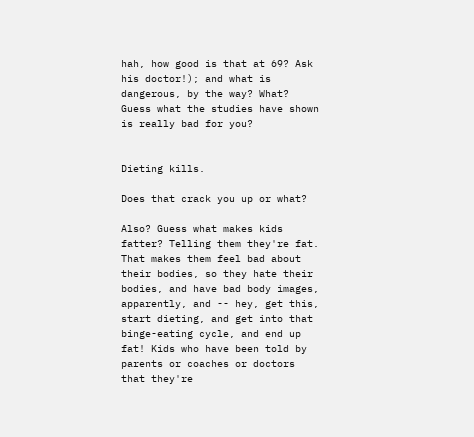hah, how good is that at 69? Ask his doctor!); and what is dangerous, by the way? What? Guess what the studies have shown is really bad for you?


Dieting kills.

Does that crack you up or what?

Also? Guess what makes kids fatter? Telling them they're fat. That makes them feel bad about their bodies, so they hate their bodies, and have bad body images, apparently, and -- hey, get this, start dieting, and get into that binge-eating cycle, and end up fat! Kids who have been told by parents or coaches or doctors that they're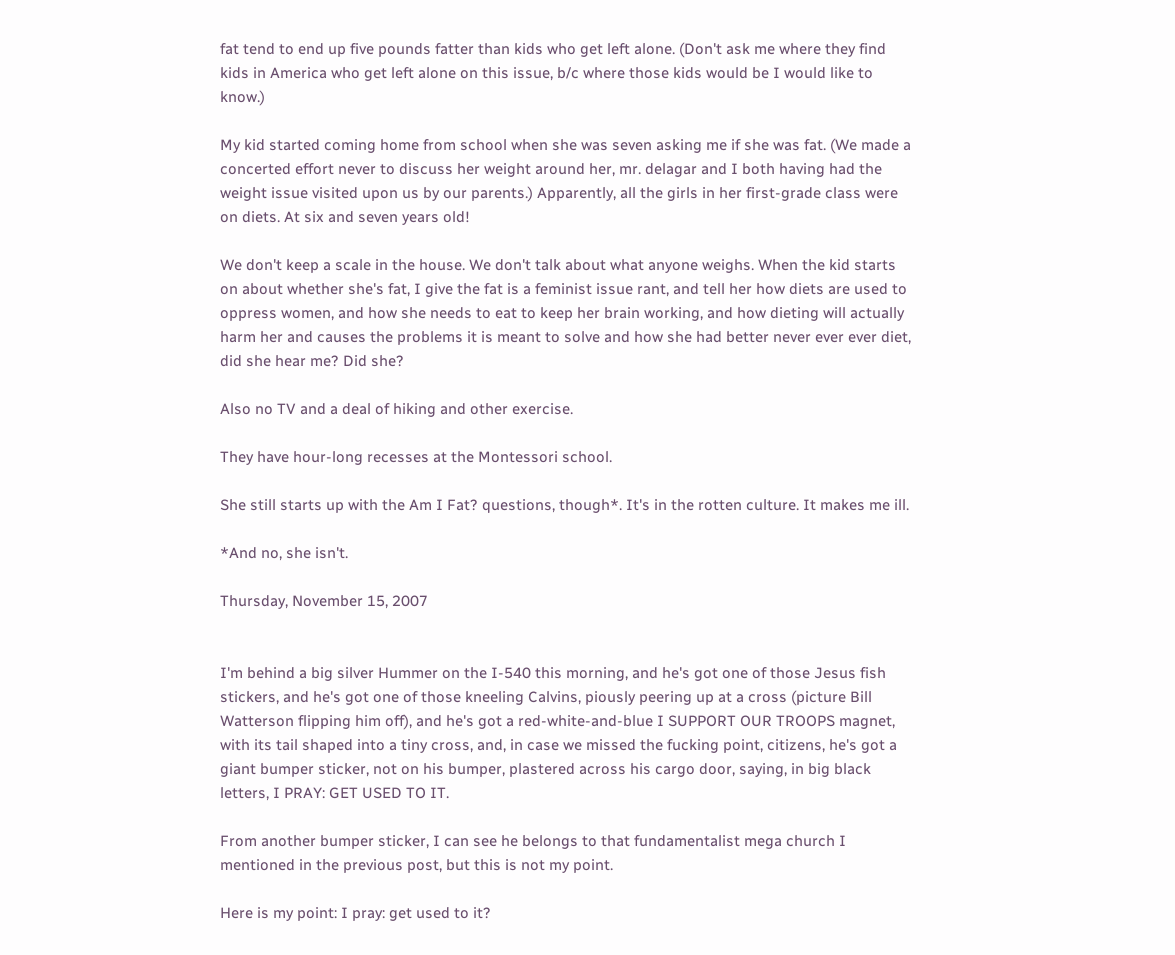fat tend to end up five pounds fatter than kids who get left alone. (Don't ask me where they find kids in America who get left alone on this issue, b/c where those kids would be I would like to know.)

My kid started coming home from school when she was seven asking me if she was fat. (We made a concerted effort never to discuss her weight around her, mr. delagar and I both having had the weight issue visited upon us by our parents.) Apparently, all the girls in her first-grade class were on diets. At six and seven years old!

We don't keep a scale in the house. We don't talk about what anyone weighs. When the kid starts on about whether she's fat, I give the fat is a feminist issue rant, and tell her how diets are used to oppress women, and how she needs to eat to keep her brain working, and how dieting will actually harm her and causes the problems it is meant to solve and how she had better never ever ever diet, did she hear me? Did she?

Also no TV and a deal of hiking and other exercise.

They have hour-long recesses at the Montessori school.

She still starts up with the Am I Fat? questions, though*. It's in the rotten culture. It makes me ill.

*And no, she isn't.

Thursday, November 15, 2007


I'm behind a big silver Hummer on the I-540 this morning, and he's got one of those Jesus fish stickers, and he's got one of those kneeling Calvins, piously peering up at a cross (picture Bill Watterson flipping him off), and he's got a red-white-and-blue I SUPPORT OUR TROOPS magnet, with its tail shaped into a tiny cross, and, in case we missed the fucking point, citizens, he's got a giant bumper sticker, not on his bumper, plastered across his cargo door, saying, in big black letters, I PRAY: GET USED TO IT.

From another bumper sticker, I can see he belongs to that fundamentalist mega church I mentioned in the previous post, but this is not my point.

Here is my point: I pray: get used to it?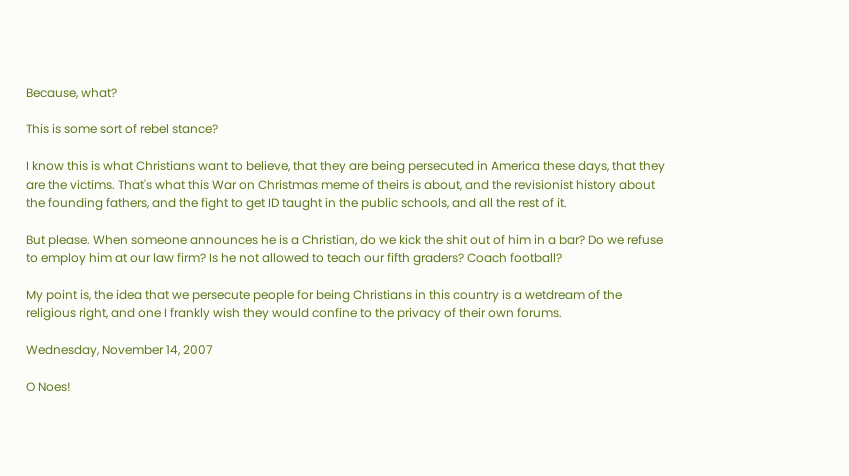Because, what?

This is some sort of rebel stance?

I know this is what Christians want to believe, that they are being persecuted in America these days, that they are the victims. That's what this War on Christmas meme of theirs is about, and the revisionist history about the founding fathers, and the fight to get ID taught in the public schools, and all the rest of it.

But please. When someone announces he is a Christian, do we kick the shit out of him in a bar? Do we refuse to employ him at our law firm? Is he not allowed to teach our fifth graders? Coach football?

My point is, the idea that we persecute people for being Christians in this country is a wetdream of the religious right, and one I frankly wish they would confine to the privacy of their own forums.

Wednesday, November 14, 2007

O Noes!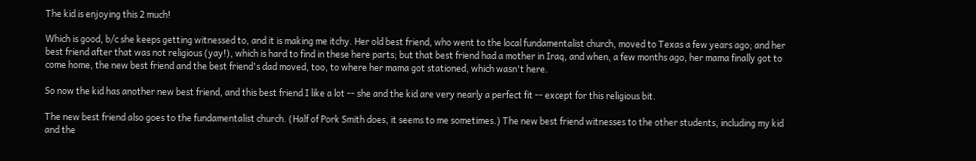The kid is enjoying this 2 much!

Which is good, b/c she keeps getting witnessed to, and it is making me itchy. Her old best friend, who went to the local fundamentalist church, moved to Texas a few years ago; and her best friend after that was not religious (yay!), which is hard to find in these here parts; but that best friend had a mother in Iraq, and when, a few months ago, her mama finally got to come home, the new best friend and the best friend's dad moved, too, to where her mama got stationed, which wasn't here.

So now the kid has another new best friend, and this best friend I like a lot -- she and the kid are very nearly a perfect fit -- except for this religious bit.

The new best friend also goes to the fundamentalist church. (Half of Pork Smith does, it seems to me sometimes.) The new best friend witnesses to the other students, including my kid and the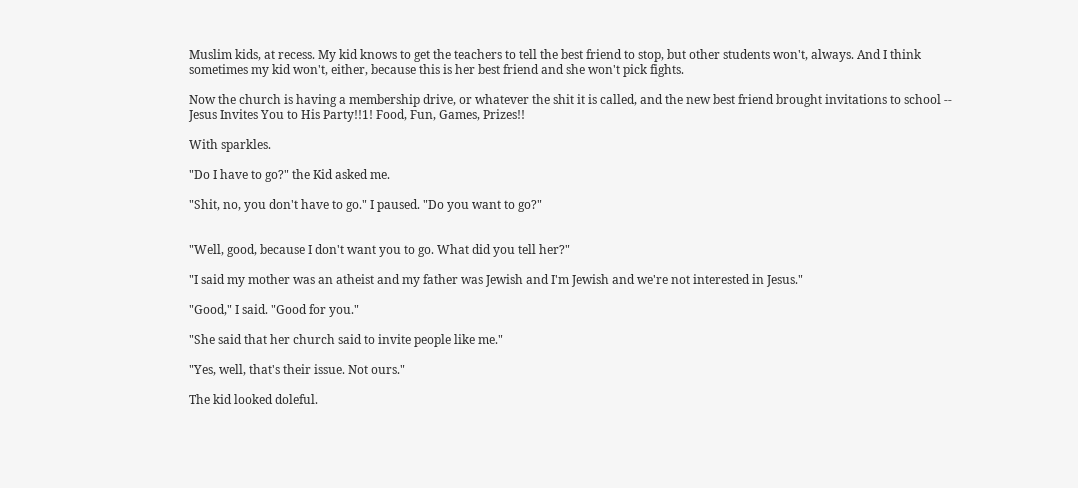Muslim kids, at recess. My kid knows to get the teachers to tell the best friend to stop, but other students won't, always. And I think sometimes my kid won't, either, because this is her best friend and she won't pick fights.

Now the church is having a membership drive, or whatever the shit it is called, and the new best friend brought invitations to school -- Jesus Invites You to His Party!!1! Food, Fun, Games, Prizes!!

With sparkles.

"Do I have to go?" the Kid asked me.

"Shit, no, you don't have to go." I paused. "Do you want to go?"


"Well, good, because I don't want you to go. What did you tell her?"

"I said my mother was an atheist and my father was Jewish and I'm Jewish and we're not interested in Jesus."

"Good," I said. "Good for you."

"She said that her church said to invite people like me."

"Yes, well, that's their issue. Not ours."

The kid looked doleful.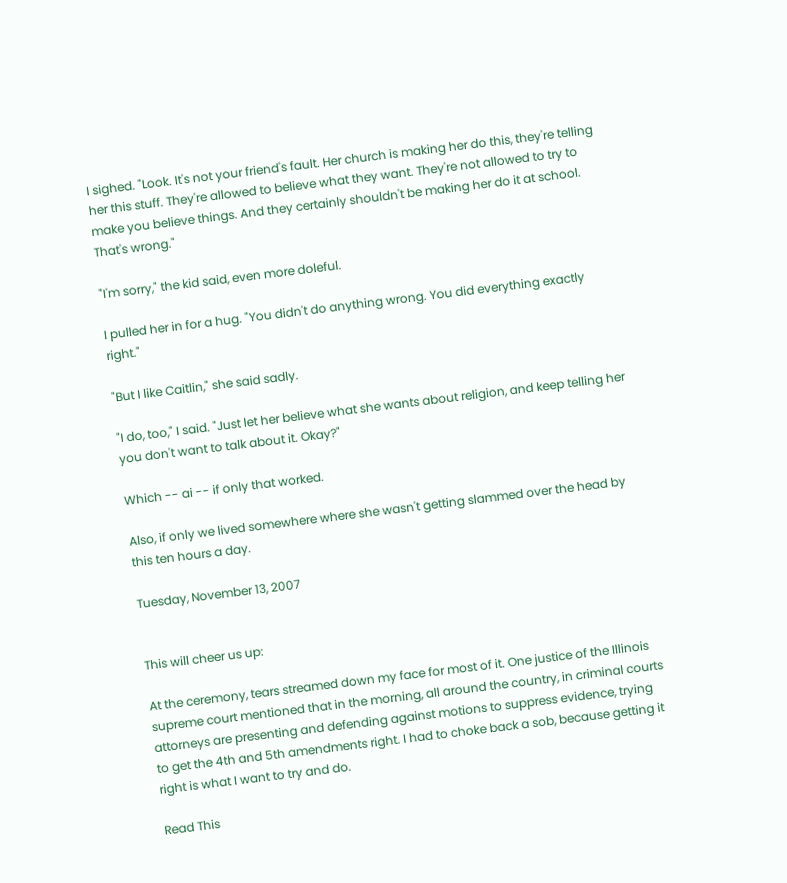I sighed. "Look. It's not your friend's fault. Her church is making her do this, they're telling her this stuff. They're allowed to believe what they want. They're not allowed to try to make you believe things. And they certainly shouldn't be making her do it at school. That's wrong."

"I'm sorry," the kid said, even more doleful.

I pulled her in for a hug. "You didn't do anything wrong. You did everything exactly right."

"But I like Caitlin," she said sadly.

"I do, too," I said. "Just let her believe what she wants about religion, and keep telling her you don't want to talk about it. Okay?"

Which -- ai -- if only that worked.

Also, if only we lived somewhere where she wasn't getting slammed over the head by this ten hours a day.

Tuesday, November 13, 2007


This will cheer us up:

At the ceremony, tears streamed down my face for most of it. One justice of the Illinois supreme court mentioned that in the morning, all around the country, in criminal courts attorneys are presenting and defending against motions to suppress evidence, trying to get the 4th and 5th amendments right. I had to choke back a sob, because getting it right is what I want to try and do.

Read This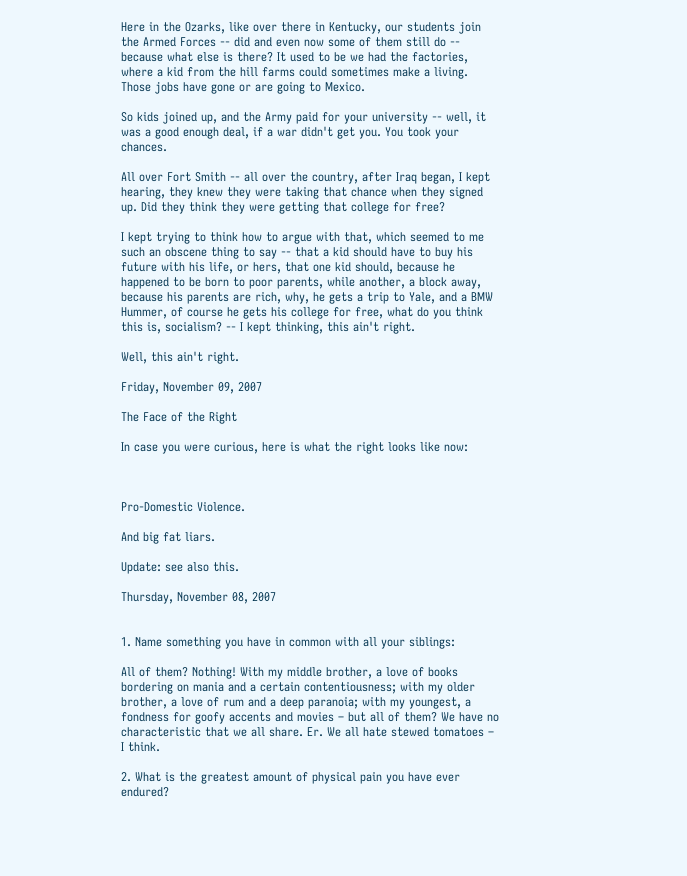Here in the Ozarks, like over there in Kentucky, our students join the Armed Forces -- did and even now some of them still do -- because what else is there? It used to be we had the factories, where a kid from the hill farms could sometimes make a living. Those jobs have gone or are going to Mexico.

So kids joined up, and the Army paid for your university -- well, it was a good enough deal, if a war didn't get you. You took your chances.

All over Fort Smith -- all over the country, after Iraq began, I kept hearing, they knew they were taking that chance when they signed up. Did they think they were getting that college for free?

I kept trying to think how to argue with that, which seemed to me such an obscene thing to say -- that a kid should have to buy his future with his life, or hers, that one kid should, because he happened to be born to poor parents, while another, a block away, because his parents are rich, why, he gets a trip to Yale, and a BMW Hummer, of course he gets his college for free, what do you think this is, socialism? -- I kept thinking, this ain't right.

Well, this ain't right.

Friday, November 09, 2007

The Face of the Right

In case you were curious, here is what the right looks like now:



Pro-Domestic Violence.

And big fat liars.

Update: see also this.

Thursday, November 08, 2007


1. Name something you have in common with all your siblings:

All of them? Nothing! With my middle brother, a love of books bordering on mania and a certain contentiousness; with my older brother, a love of rum and a deep paranoia; with my youngest, a fondness for goofy accents and movies – but all of them? We have no characteristic that we all share. Er. We all hate stewed tomatoes – I think.

2. What is the greatest amount of physical pain you have ever endured?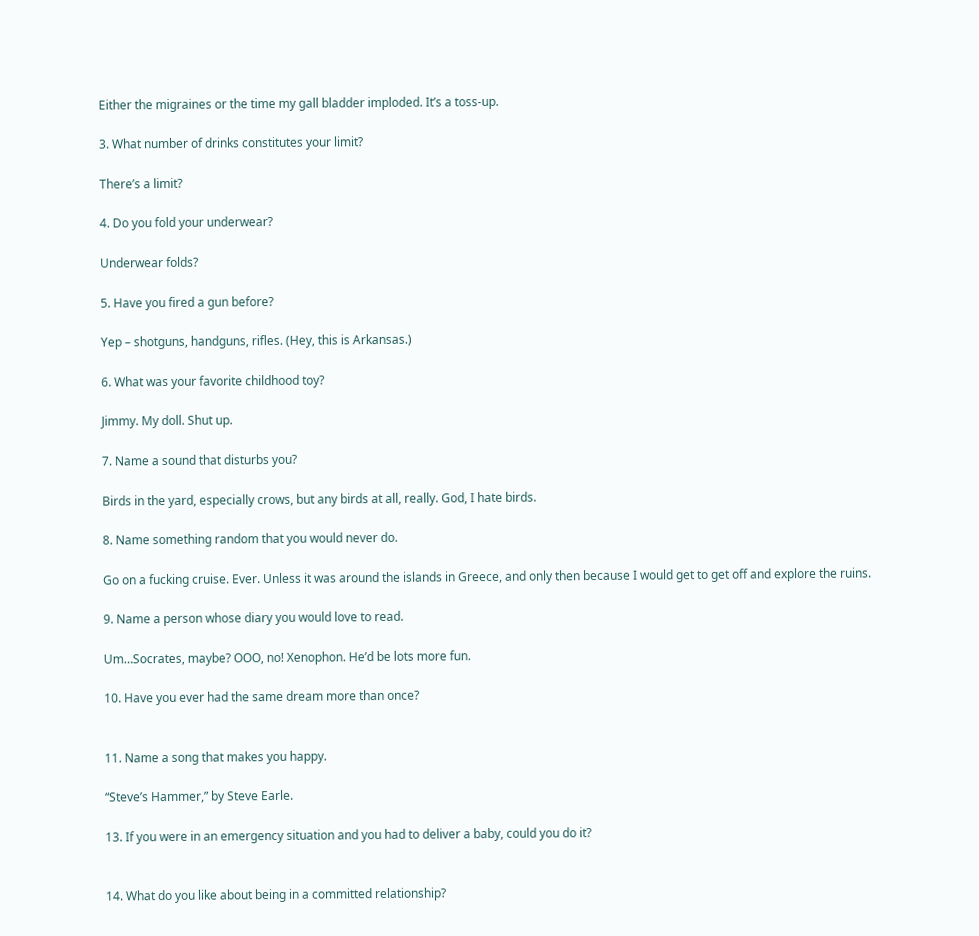Either the migraines or the time my gall bladder imploded. It’s a toss-up.

3. What number of drinks constitutes your limit?

There’s a limit?

4. Do you fold your underwear?

Underwear folds?

5. Have you fired a gun before?

Yep – shotguns, handguns, rifles. (Hey, this is Arkansas.)

6. What was your favorite childhood toy?

Jimmy. My doll. Shut up.

7. Name a sound that disturbs you?

Birds in the yard, especially crows, but any birds at all, really. God, I hate birds.

8. Name something random that you would never do.

Go on a fucking cruise. Ever. Unless it was around the islands in Greece, and only then because I would get to get off and explore the ruins.

9. Name a person whose diary you would love to read.

Um…Socrates, maybe? OOO, no! Xenophon. He’d be lots more fun.

10. Have you ever had the same dream more than once?


11. Name a song that makes you happy.

“Steve’s Hammer,” by Steve Earle.

13. If you were in an emergency situation and you had to deliver a baby, could you do it?


14. What do you like about being in a committed relationship?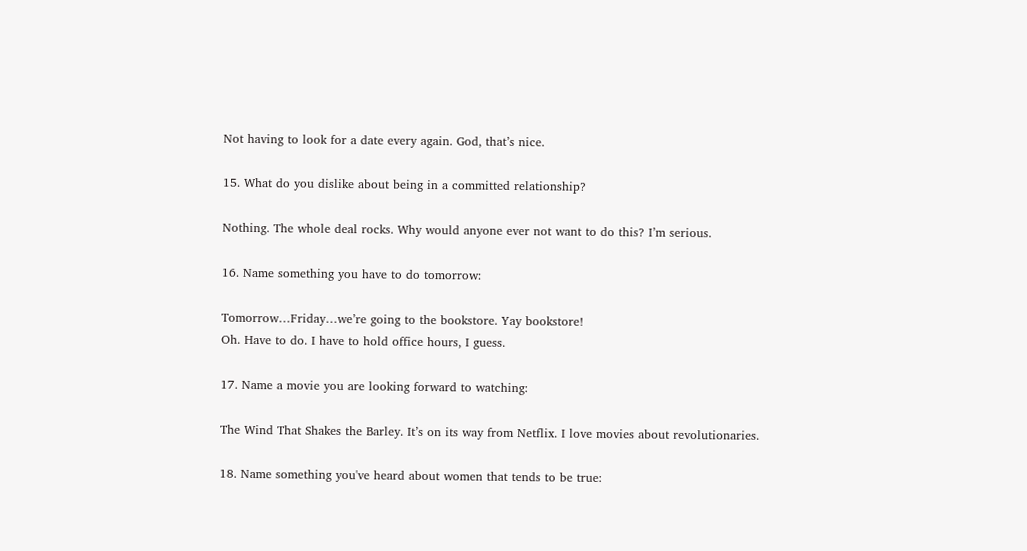Not having to look for a date every again. God, that’s nice.

15. What do you dislike about being in a committed relationship?

Nothing. The whole deal rocks. Why would anyone ever not want to do this? I’m serious.

16. Name something you have to do tomorrow:

Tomorrow…Friday…we’re going to the bookstore. Yay bookstore!
Oh. Have to do. I have to hold office hours, I guess.

17. Name a movie you are looking forward to watching:

The Wind That Shakes the Barley. It’s on its way from Netflix. I love movies about revolutionaries.

18. Name something you've heard about women that tends to be true: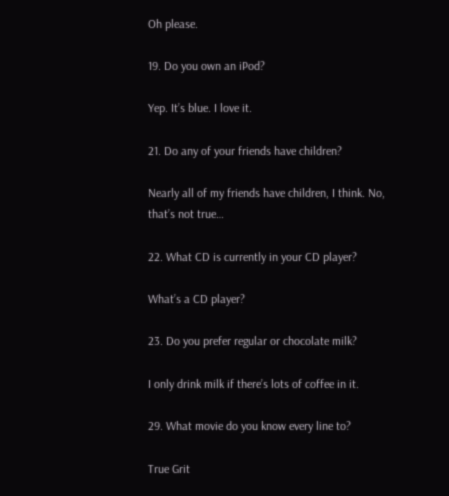Oh please.

19. Do you own an iPod?

Yep. It’s blue. I love it.

21. Do any of your friends have children?

Nearly all of my friends have children, I think. No, that’s not true…

22. What CD is currently in your CD player?

What’s a CD player?

23. Do you prefer regular or chocolate milk?

I only drink milk if there’s lots of coffee in it.

29. What movie do you know every line to?

True Grit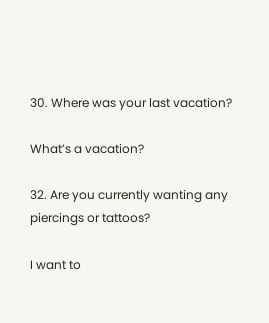30. Where was your last vacation?

What’s a vacation?

32. Are you currently wanting any piercings or tattoos?

I want to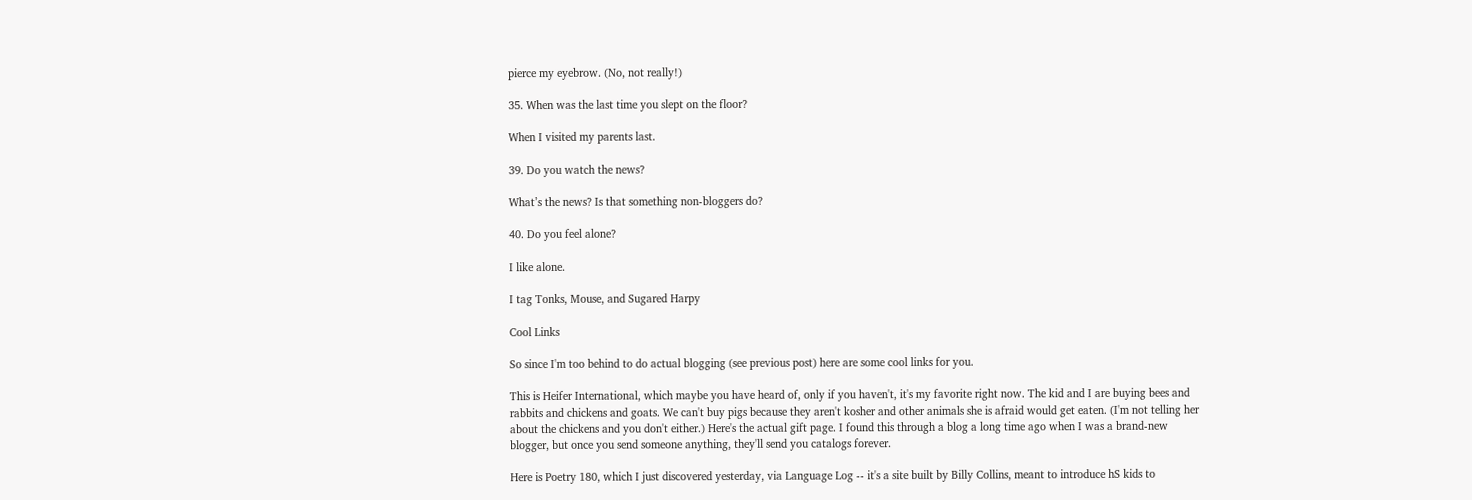pierce my eyebrow. (No, not really!)

35. When was the last time you slept on the floor?

When I visited my parents last.

39. Do you watch the news?

What’s the news? Is that something non-bloggers do?

40. Do you feel alone?

I like alone.

I tag Tonks, Mouse, and Sugared Harpy

Cool Links

So since I'm too behind to do actual blogging (see previous post) here are some cool links for you.

This is Heifer International, which maybe you have heard of, only if you haven't, it's my favorite right now. The kid and I are buying bees and rabbits and chickens and goats. We can't buy pigs because they aren't kosher and other animals she is afraid would get eaten. (I'm not telling her about the chickens and you don't either.) Here's the actual gift page. I found this through a blog a long time ago when I was a brand-new blogger, but once you send someone anything, they'll send you catalogs forever.

Here is Poetry 180, which I just discovered yesterday, via Language Log -- it's a site built by Billy Collins, meant to introduce hS kids to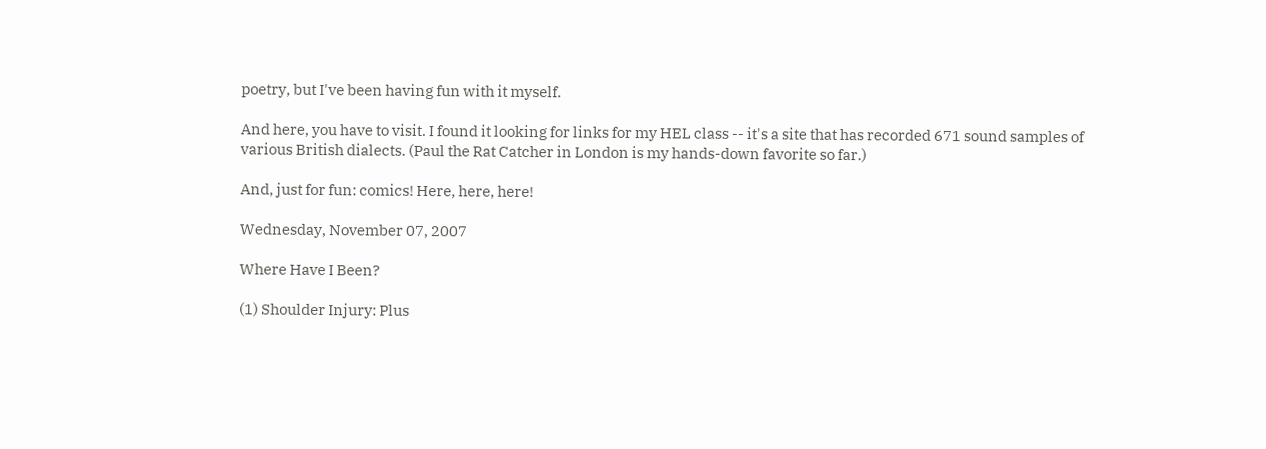poetry, but I've been having fun with it myself.

And here, you have to visit. I found it looking for links for my HEL class -- it's a site that has recorded 671 sound samples of various British dialects. (Paul the Rat Catcher in London is my hands-down favorite so far.)

And, just for fun: comics! Here, here, here!

Wednesday, November 07, 2007

Where Have I Been?

(1) Shoulder Injury: Plus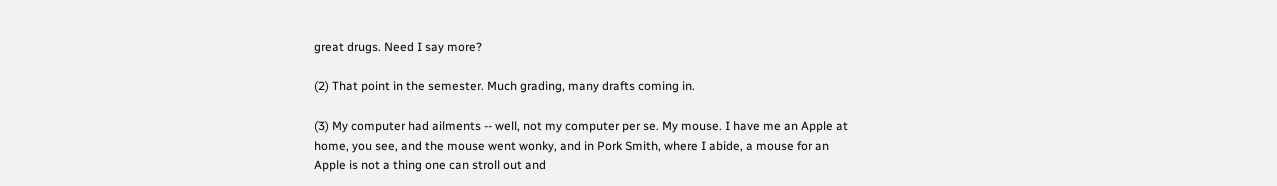great drugs. Need I say more?

(2) That point in the semester. Much grading, many drafts coming in.

(3) My computer had ailments -- well, not my computer per se. My mouse. I have me an Apple at home, you see, and the mouse went wonky, and in Pork Smith, where I abide, a mouse for an Apple is not a thing one can stroll out and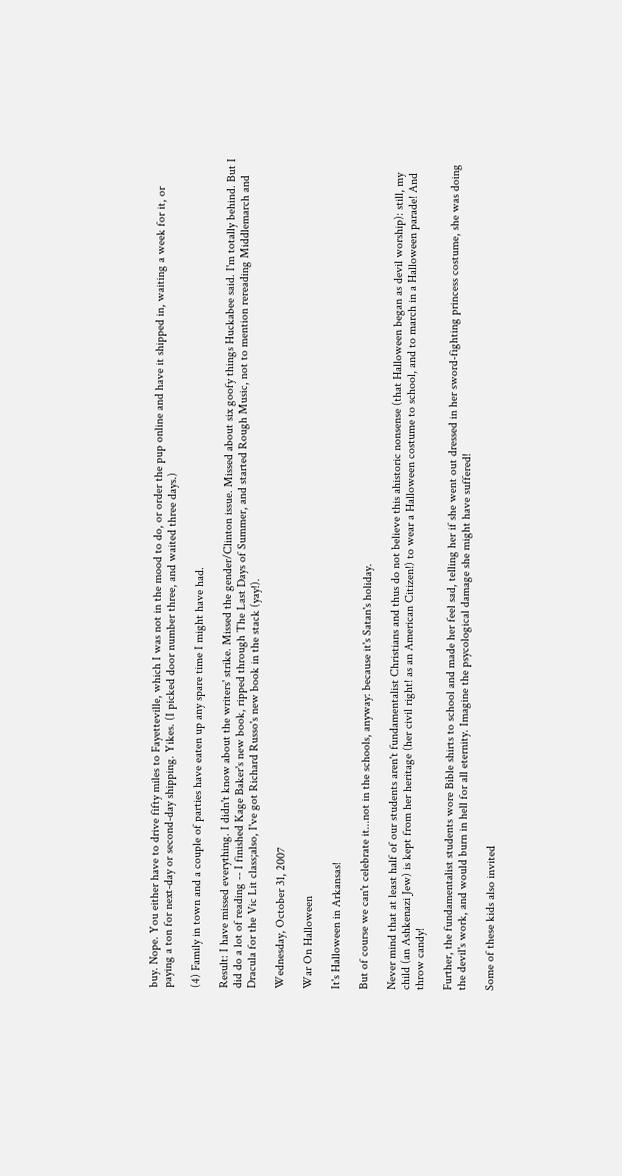buy. Nope. You either have to drive fifty miles to Fayetteville, which I was not in the mood to do, or order the pup online and have it shipped in, waiting a week for it, or paying a ton for next-day or second-day shipping. Yikes. (I picked door number three, and waited three days.)

(4) Family in town and a couple of parties have eaten up any spare time I might have had.

Result: I have missed everything. I didn't know about the writers' strike. Missed the gender/Clinton issue. Missed about six goofy things Huckabee said. I'm totally behind. But I did do a lot of reading -- I finished Kage Baker's new book, ripped through The Last Days of Summer, and started Rough Music, not to mention rereading Middlemarch and Dracula for the Vic Lit class;also, I've got Richard Russo's new book in the stack (yay!).

Wednesday, October 31, 2007

War On Halloween

It's Halloween in Arkansas!

But of course we can't celebrate it...not in the schools, anyway: because it's Satan's holiday.

Never mind that at least half of our students aren't fundamentalist Christians and thus do not believe this ahistoric nonsense (that Halloween began as devil worship): still, my child (an Ashkenazi Jew) is kept from her heritage (her civil right! as an American Citizen!) to wear a Halloween costume to school, and to march in a Halloween parade! And throw candy!

Further, the fundamentalist students wore Bible shirts to school and made her feel sad, telling her if she went out dressed in her sword-fighting princess costume, she was doing the devil's work, and would burn in hell for all eternity. Imagine the psycological damage she might have suffered!

Some of these kids also invited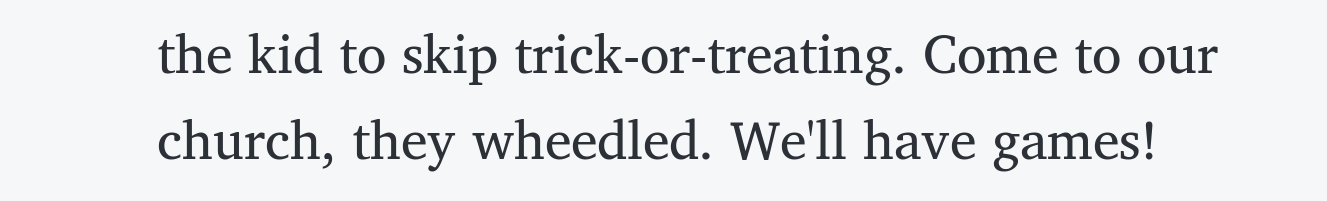the kid to skip trick-or-treating. Come to our church, they wheedled. We'll have games!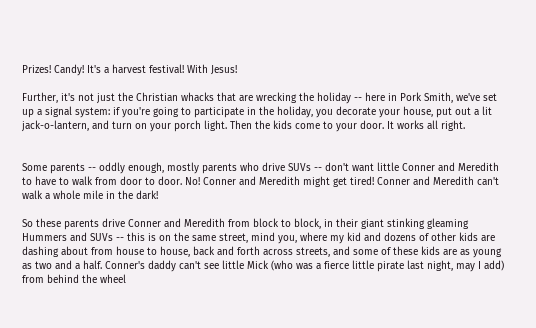Prizes! Candy! It's a harvest festival! With Jesus!

Further, it's not just the Christian whacks that are wrecking the holiday -- here in Pork Smith, we've set up a signal system: if you're going to participate in the holiday, you decorate your house, put out a lit jack-o-lantern, and turn on your porch light. Then the kids come to your door. It works all right.


Some parents -- oddly enough, mostly parents who drive SUVs -- don't want little Conner and Meredith to have to walk from door to door. No! Conner and Meredith might get tired! Conner and Meredith can't walk a whole mile in the dark!

So these parents drive Conner and Meredith from block to block, in their giant stinking gleaming Hummers and SUVs -- this is on the same street, mind you, where my kid and dozens of other kids are dashing about from house to house, back and forth across streets, and some of these kids are as young as two and a half. Conner's daddy can't see little Mick (who was a fierce little pirate last night, may I add) from behind the wheel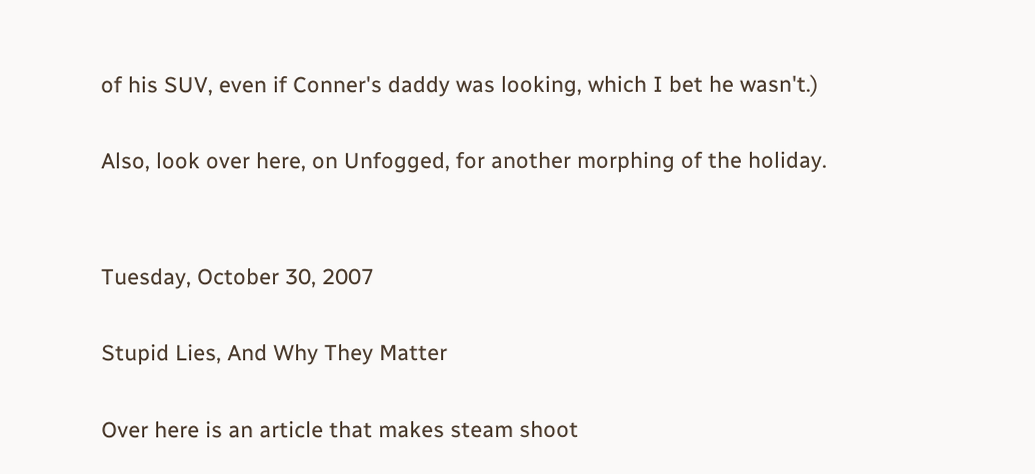of his SUV, even if Conner's daddy was looking, which I bet he wasn't.)

Also, look over here, on Unfogged, for another morphing of the holiday.


Tuesday, October 30, 2007

Stupid Lies, And Why They Matter

Over here is an article that makes steam shoot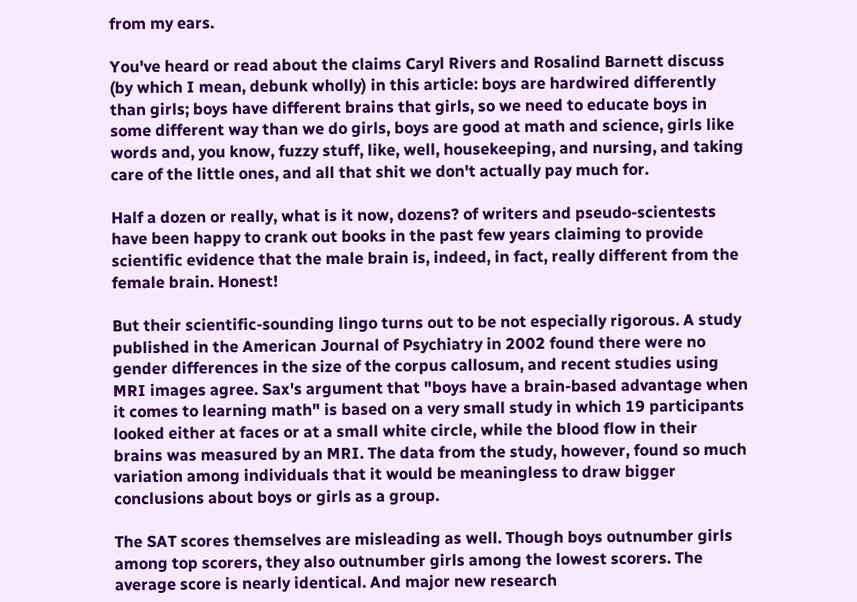from my ears.

You've heard or read about the claims Caryl Rivers and Rosalind Barnett discuss (by which I mean, debunk wholly) in this article: boys are hardwired differently than girls; boys have different brains that girls, so we need to educate boys in some different way than we do girls, boys are good at math and science, girls like words and, you know, fuzzy stuff, like, well, housekeeping, and nursing, and taking care of the little ones, and all that shit we don't actually pay much for.

Half a dozen or really, what is it now, dozens? of writers and pseudo-scientests have been happy to crank out books in the past few years claiming to provide scientific evidence that the male brain is, indeed, in fact, really different from the female brain. Honest!

But their scientific-sounding lingo turns out to be not especially rigorous. A study published in the American Journal of Psychiatry in 2002 found there were no gender differences in the size of the corpus callosum, and recent studies using MRI images agree. Sax's argument that "boys have a brain-based advantage when it comes to learning math" is based on a very small study in which 19 participants looked either at faces or at a small white circle, while the blood flow in their brains was measured by an MRI. The data from the study, however, found so much variation among individuals that it would be meaningless to draw bigger conclusions about boys or girls as a group.

The SAT scores themselves are misleading as well. Though boys outnumber girls among top scorers, they also outnumber girls among the lowest scorers. The average score is nearly identical. And major new research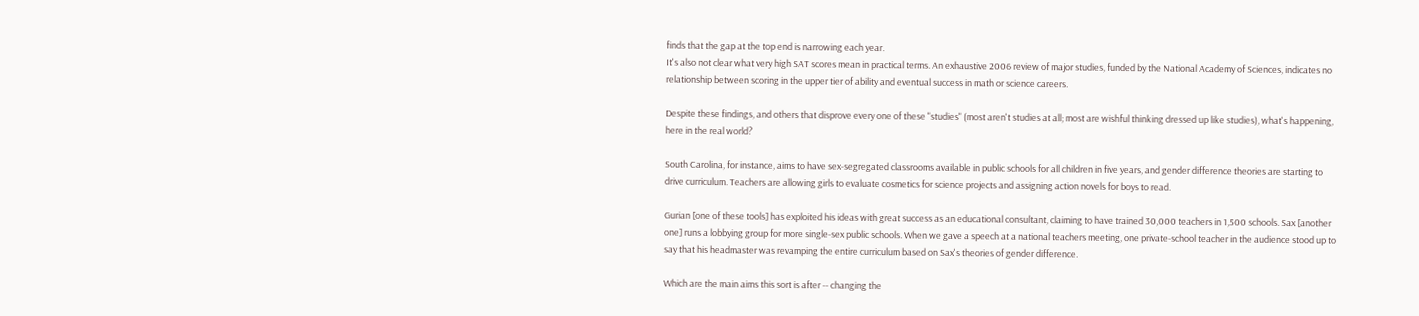finds that the gap at the top end is narrowing each year.
It's also not clear what very high SAT scores mean in practical terms. An exhaustive 2006 review of major studies, funded by the National Academy of Sciences, indicates no relationship between scoring in the upper tier of ability and eventual success in math or science careers.

Despite these findings, and others that disprove every one of these "studies" (most aren't studies at all; most are wishful thinking dressed up like studies), what's happening, here in the real world?

South Carolina, for instance, aims to have sex-segregated classrooms available in public schools for all children in five years, and gender difference theories are starting to drive curriculum. Teachers are allowing girls to evaluate cosmetics for science projects and assigning action novels for boys to read.

Gurian [one of these tools] has exploited his ideas with great success as an educational consultant, claiming to have trained 30,000 teachers in 1,500 schools. Sax [another one] runs a lobbying group for more single-sex public schools. When we gave a speech at a national teachers meeting, one private-school teacher in the audience stood up to say that his headmaster was revamping the entire curriculum based on Sax's theories of gender difference.

Which are the main aims this sort is after -- changing the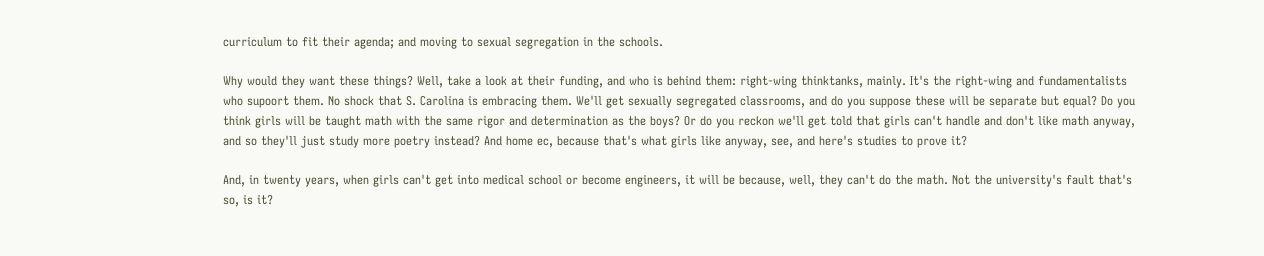curriculum to fit their agenda; and moving to sexual segregation in the schools.

Why would they want these things? Well, take a look at their funding, and who is behind them: right-wing thinktanks, mainly. It's the right-wing and fundamentalists who supoort them. No shock that S. Carolina is embracing them. We'll get sexually segregated classrooms, and do you suppose these will be separate but equal? Do you think girls will be taught math with the same rigor and determination as the boys? Or do you reckon we'll get told that girls can't handle and don't like math anyway, and so they'll just study more poetry instead? And home ec, because that's what girls like anyway, see, and here's studies to prove it?

And, in twenty years, when girls can't get into medical school or become engineers, it will be because, well, they can't do the math. Not the university's fault that's so, is it?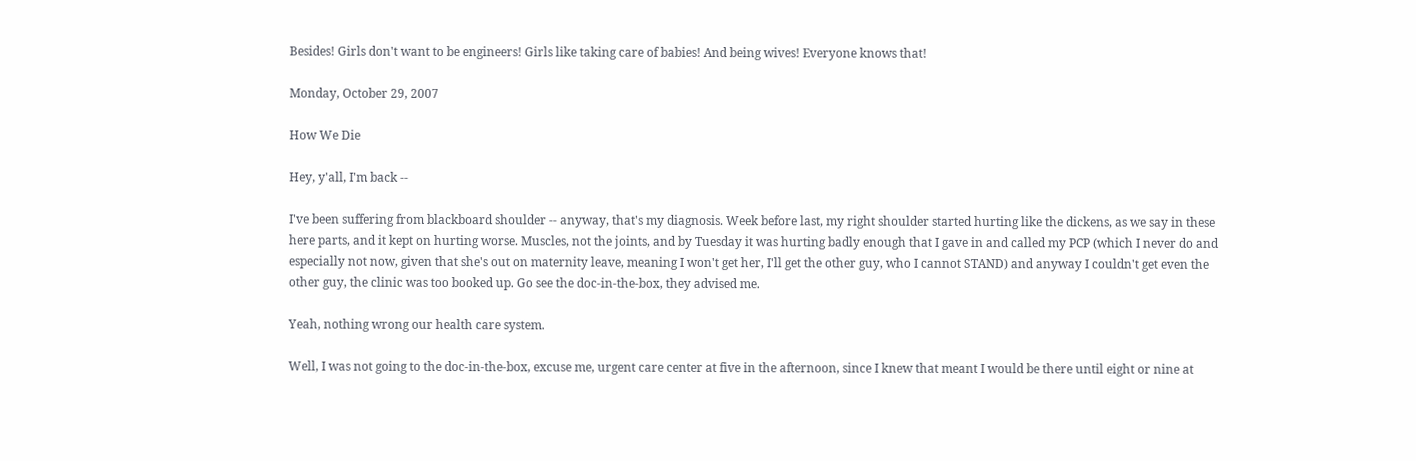Besides! Girls don't want to be engineers! Girls like taking care of babies! And being wives! Everyone knows that!

Monday, October 29, 2007

How We Die

Hey, y'all, I'm back --

I've been suffering from blackboard shoulder -- anyway, that's my diagnosis. Week before last, my right shoulder started hurting like the dickens, as we say in these here parts, and it kept on hurting worse. Muscles, not the joints, and by Tuesday it was hurting badly enough that I gave in and called my PCP (which I never do and especially not now, given that she's out on maternity leave, meaning I won't get her, I'll get the other guy, who I cannot STAND) and anyway I couldn't get even the other guy, the clinic was too booked up. Go see the doc-in-the-box, they advised me.

Yeah, nothing wrong our health care system.

Well, I was not going to the doc-in-the-box, excuse me, urgent care center at five in the afternoon, since I knew that meant I would be there until eight or nine at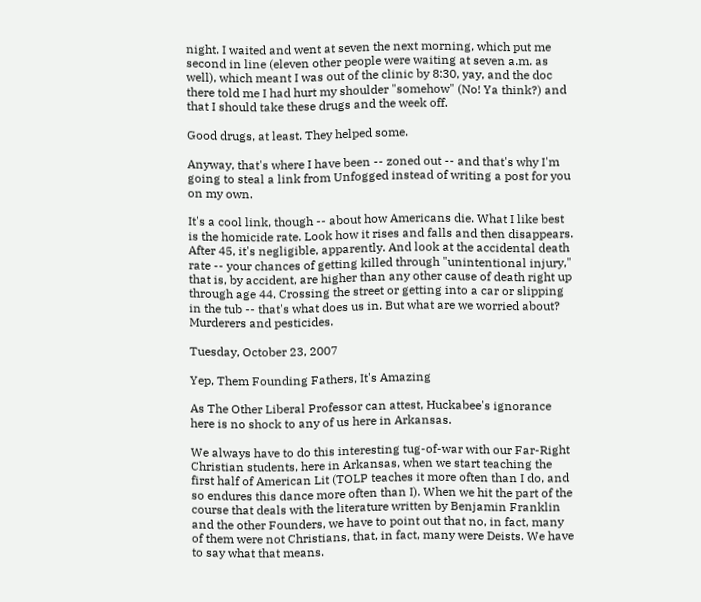night. I waited and went at seven the next morning, which put me second in line (eleven other people were waiting at seven a.m. as well), which meant I was out of the clinic by 8:30, yay, and the doc there told me I had hurt my shoulder "somehow" (No! Ya think?) and that I should take these drugs and the week off.

Good drugs, at least. They helped some.

Anyway, that's where I have been -- zoned out -- and that's why I'm going to steal a link from Unfogged instead of writing a post for you on my own.

It's a cool link, though -- about how Americans die. What I like best is the homicide rate. Look how it rises and falls and then disappears. After 45, it's negligible, apparently. And look at the accidental death rate -- your chances of getting killed through "unintentional injury," that is, by accident, are higher than any other cause of death right up through age 44. Crossing the street or getting into a car or slipping in the tub -- that's what does us in. But what are we worried about? Murderers and pesticides.

Tuesday, October 23, 2007

Yep, Them Founding Fathers, It's Amazing

As The Other Liberal Professor can attest, Huckabee's ignorance here is no shock to any of us here in Arkansas.

We always have to do this interesting tug-of-war with our Far-Right Christian students, here in Arkansas, when we start teaching the first half of American Lit (TOLP teaches it more often than I do, and so endures this dance more often than I). When we hit the part of the course that deals with the literature written by Benjamin Franklin and the other Founders, we have to point out that no, in fact, many of them were not Christians, that, in fact, many were Deists. We have to say what that means.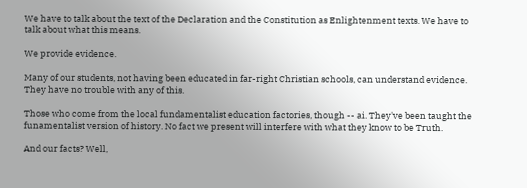We have to talk about the text of the Declaration and the Constitution as Enlightenment texts. We have to talk about what this means.

We provide evidence.

Many of our students, not having been educated in far-right Christian schools, can understand evidence. They have no trouble with any of this.

Those who come from the local fundamentalist education factories, though -- ai. They've been taught the funamentalist version of history. No fact we present will interfere with what they know to be Truth.

And our facts? Well,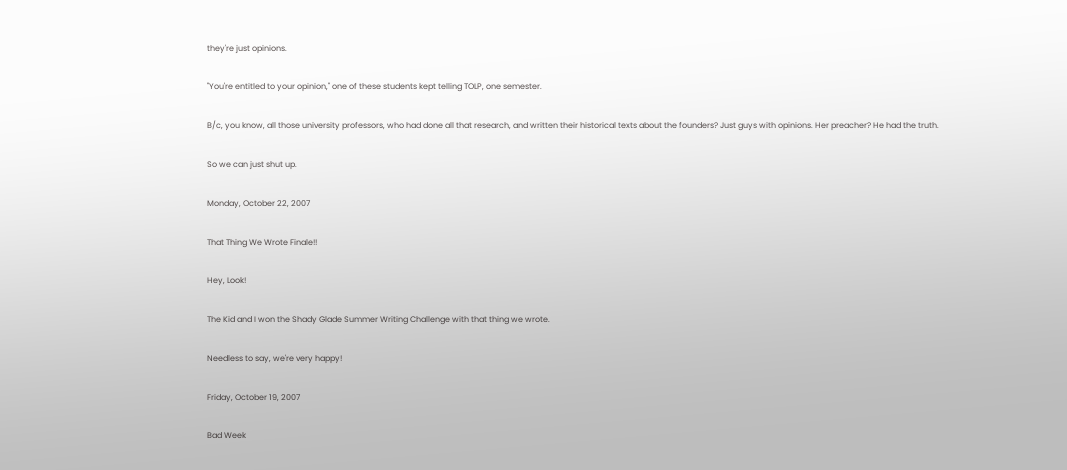they're just opinions.

"You're entitled to your opinion," one of these students kept telling TOLP, one semester.

B/c, you know, all those university professors, who had done all that research, and written their historical texts about the founders? Just guys with opinions. Her preacher? He had the truth.

So we can just shut up.

Monday, October 22, 2007

That Thing We Wrote Finale!!

Hey, Look!

The Kid and I won the Shady Glade Summer Writing Challenge with that thing we wrote.

Needless to say, we're very happy!

Friday, October 19, 2007

Bad Week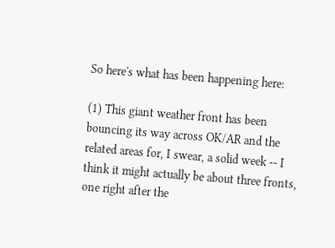So here's what has been happening here:

(1) This giant weather front has been bouncing its way across OK/AR and the related areas for, I swear, a solid week -- I think it might actually be about three fronts, one right after the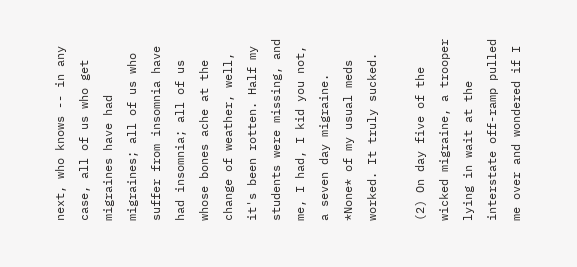next, who knows -- in any case, all of us who get migraines have had migraines; all of us who suffer from insomnia have had insomnia; all of us whose bones ache at the change of weather, well, it's been rotten. Half my students were missing, and me, I had, I kid you not, a seven day migraine. *None* of my usual meds worked. It truly sucked.

(2) On day five of the wicked migraine, a trooper lying in wait at the interstate off-ramp pulled me over and wondered if I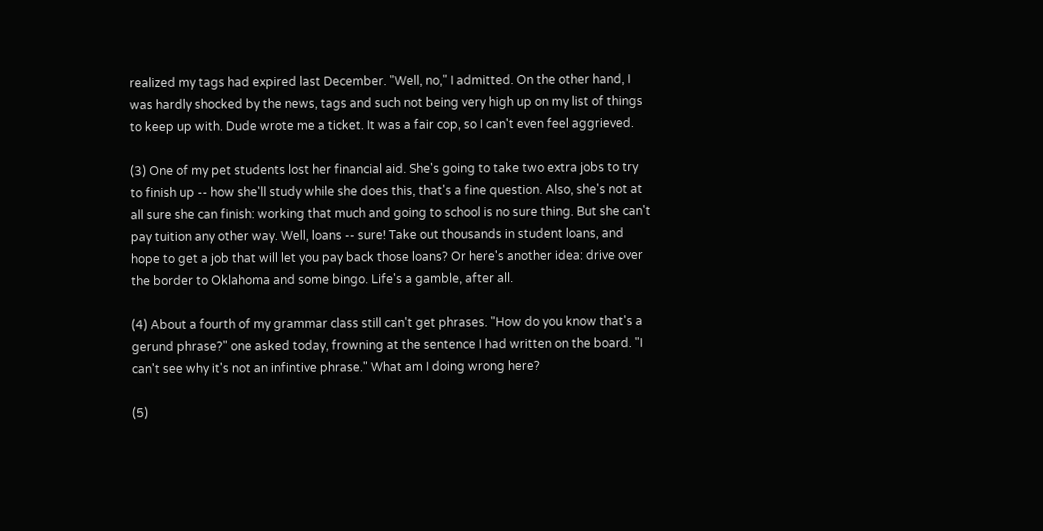realized my tags had expired last December. "Well, no," I admitted. On the other hand, I was hardly shocked by the news, tags and such not being very high up on my list of things to keep up with. Dude wrote me a ticket. It was a fair cop, so I can't even feel aggrieved.

(3) One of my pet students lost her financial aid. She's going to take two extra jobs to try to finish up -- how she'll study while she does this, that's a fine question. Also, she's not at all sure she can finish: working that much and going to school is no sure thing. But she can't pay tuition any other way. Well, loans -- sure! Take out thousands in student loans, and hope to get a job that will let you pay back those loans? Or here's another idea: drive over the border to Oklahoma and some bingo. Life's a gamble, after all.

(4) About a fourth of my grammar class still can't get phrases. "How do you know that's a gerund phrase?" one asked today, frowning at the sentence I had written on the board. "I can't see why it's not an infintive phrase." What am I doing wrong here?

(5)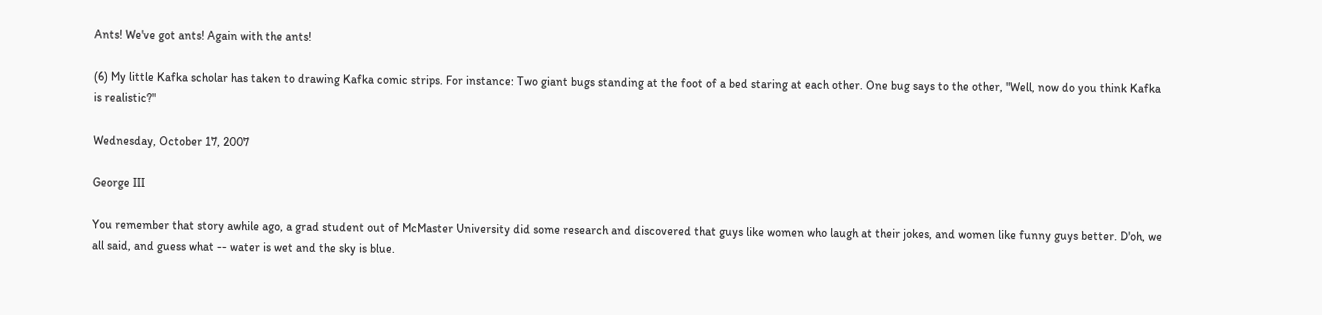Ants! We've got ants! Again with the ants!

(6) My little Kafka scholar has taken to drawing Kafka comic strips. For instance: Two giant bugs standing at the foot of a bed staring at each other. One bug says to the other, "Well, now do you think Kafka is realistic?"

Wednesday, October 17, 2007

George III

You remember that story awhile ago, a grad student out of McMaster University did some research and discovered that guys like women who laugh at their jokes, and women like funny guys better. D'oh, we all said, and guess what -- water is wet and the sky is blue.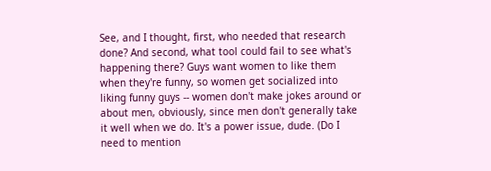See, and I thought, first, who needed that research done? And second, what tool could fail to see what's happening there? Guys want women to like them when they're funny, so women get socialized into liking funny guys -- women don't make jokes around or about men, obviously, since men don't generally take it well when we do. It's a power issue, dude. (Do I need to mention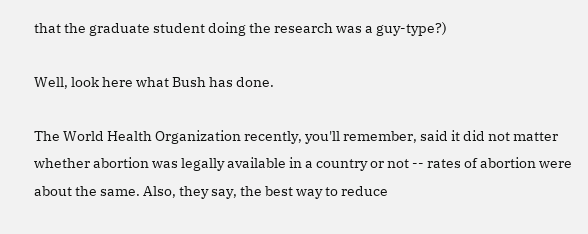that the graduate student doing the research was a guy-type?)

Well, look here what Bush has done.

The World Health Organization recently, you'll remember, said it did not matter whether abortion was legally available in a country or not -- rates of abortion were about the same. Also, they say, the best way to reduce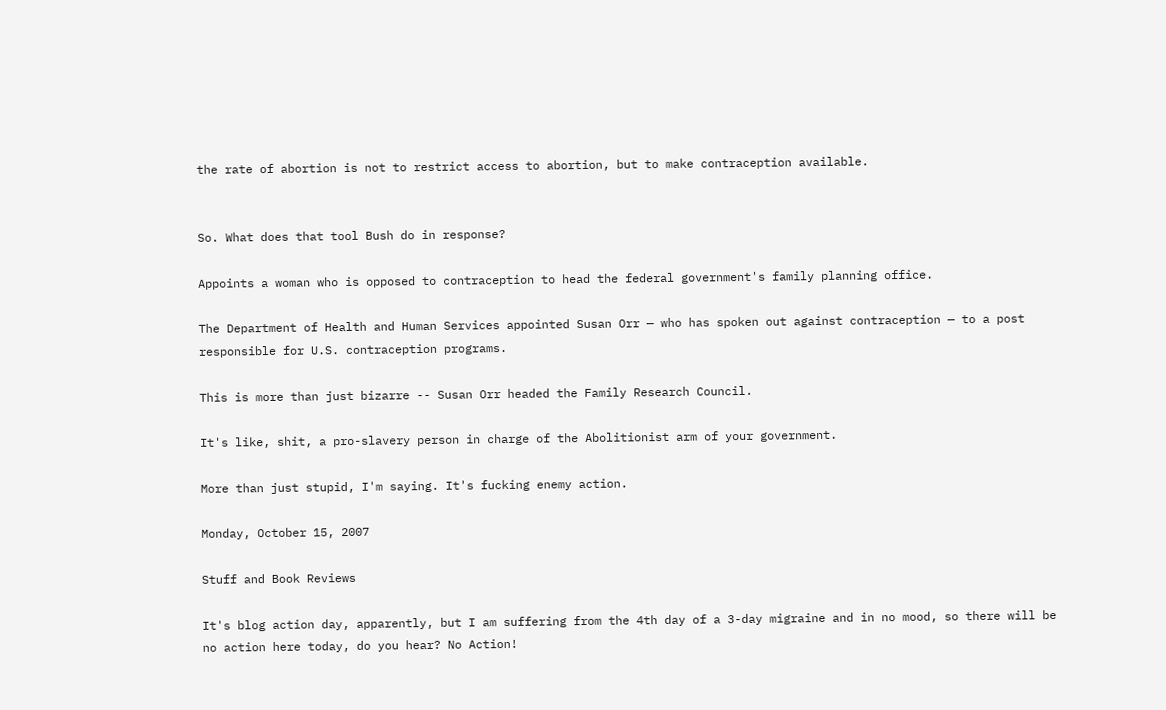the rate of abortion is not to restrict access to abortion, but to make contraception available.


So. What does that tool Bush do in response?

Appoints a woman who is opposed to contraception to head the federal government's family planning office.

The Department of Health and Human Services appointed Susan Orr — who has spoken out against contraception — to a post responsible for U.S. contraception programs.

This is more than just bizarre -- Susan Orr headed the Family Research Council.

It's like, shit, a pro-slavery person in charge of the Abolitionist arm of your government.

More than just stupid, I'm saying. It's fucking enemy action.

Monday, October 15, 2007

Stuff and Book Reviews

It's blog action day, apparently, but I am suffering from the 4th day of a 3-day migraine and in no mood, so there will be no action here today, do you hear? No Action!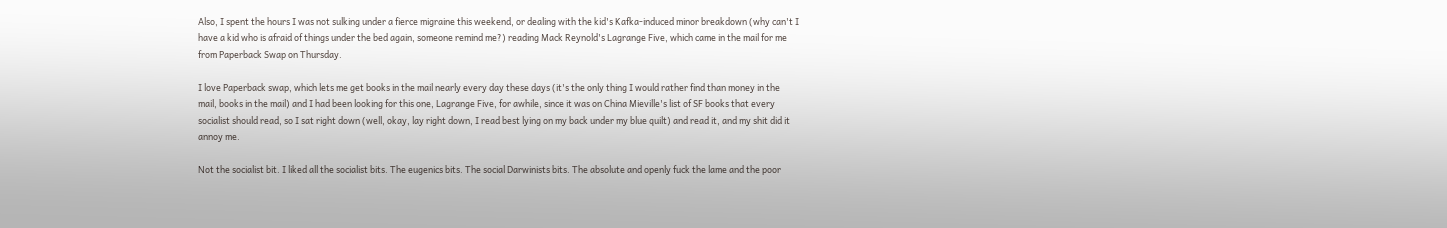Also, I spent the hours I was not sulking under a fierce migraine this weekend, or dealing with the kid's Kafka-induced minor breakdown (why can't I have a kid who is afraid of things under the bed again, someone remind me?) reading Mack Reynold's Lagrange Five, which came in the mail for me from Paperback Swap on Thursday.

I love Paperback swap, which lets me get books in the mail nearly every day these days (it's the only thing I would rather find than money in the mail, books in the mail) and I had been looking for this one, Lagrange Five, for awhile, since it was on China Mieville's list of SF books that every socialist should read, so I sat right down (well, okay, lay right down, I read best lying on my back under my blue quilt) and read it, and my shit did it annoy me.

Not the socialist bit. I liked all the socialist bits. The eugenics bits. The social Darwinists bits. The absolute and openly fuck the lame and the poor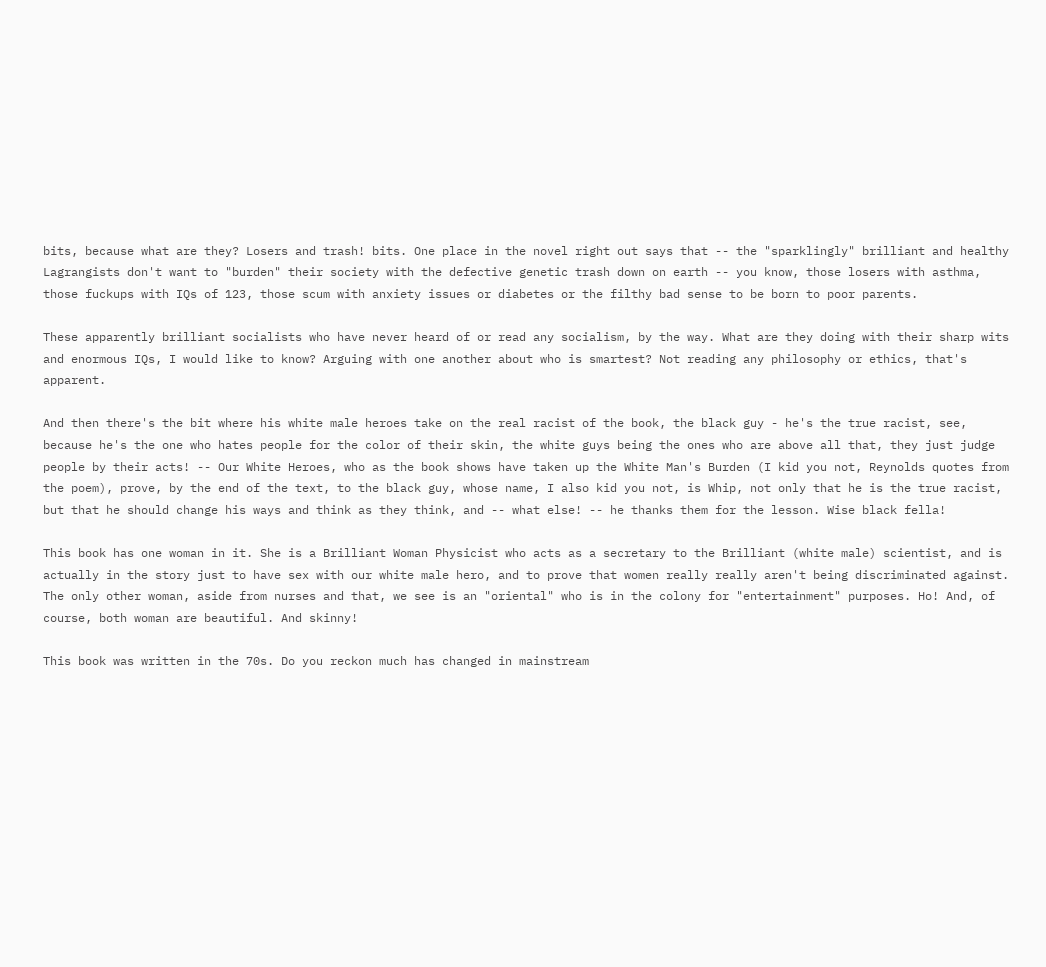bits, because what are they? Losers and trash! bits. One place in the novel right out says that -- the "sparklingly" brilliant and healthy Lagrangists don't want to "burden" their society with the defective genetic trash down on earth -- you know, those losers with asthma, those fuckups with IQs of 123, those scum with anxiety issues or diabetes or the filthy bad sense to be born to poor parents.

These apparently brilliant socialists who have never heard of or read any socialism, by the way. What are they doing with their sharp wits and enormous IQs, I would like to know? Arguing with one another about who is smartest? Not reading any philosophy or ethics, that's apparent.

And then there's the bit where his white male heroes take on the real racist of the book, the black guy - he's the true racist, see, because he's the one who hates people for the color of their skin, the white guys being the ones who are above all that, they just judge people by their acts! -- Our White Heroes, who as the book shows have taken up the White Man's Burden (I kid you not, Reynolds quotes from the poem), prove, by the end of the text, to the black guy, whose name, I also kid you not, is Whip, not only that he is the true racist, but that he should change his ways and think as they think, and -- what else! -- he thanks them for the lesson. Wise black fella!

This book has one woman in it. She is a Brilliant Woman Physicist who acts as a secretary to the Brilliant (white male) scientist, and is actually in the story just to have sex with our white male hero, and to prove that women really really aren't being discriminated against. The only other woman, aside from nurses and that, we see is an "oriental" who is in the colony for "entertainment" purposes. Ho! And, of course, both woman are beautiful. And skinny!

This book was written in the 70s. Do you reckon much has changed in mainstream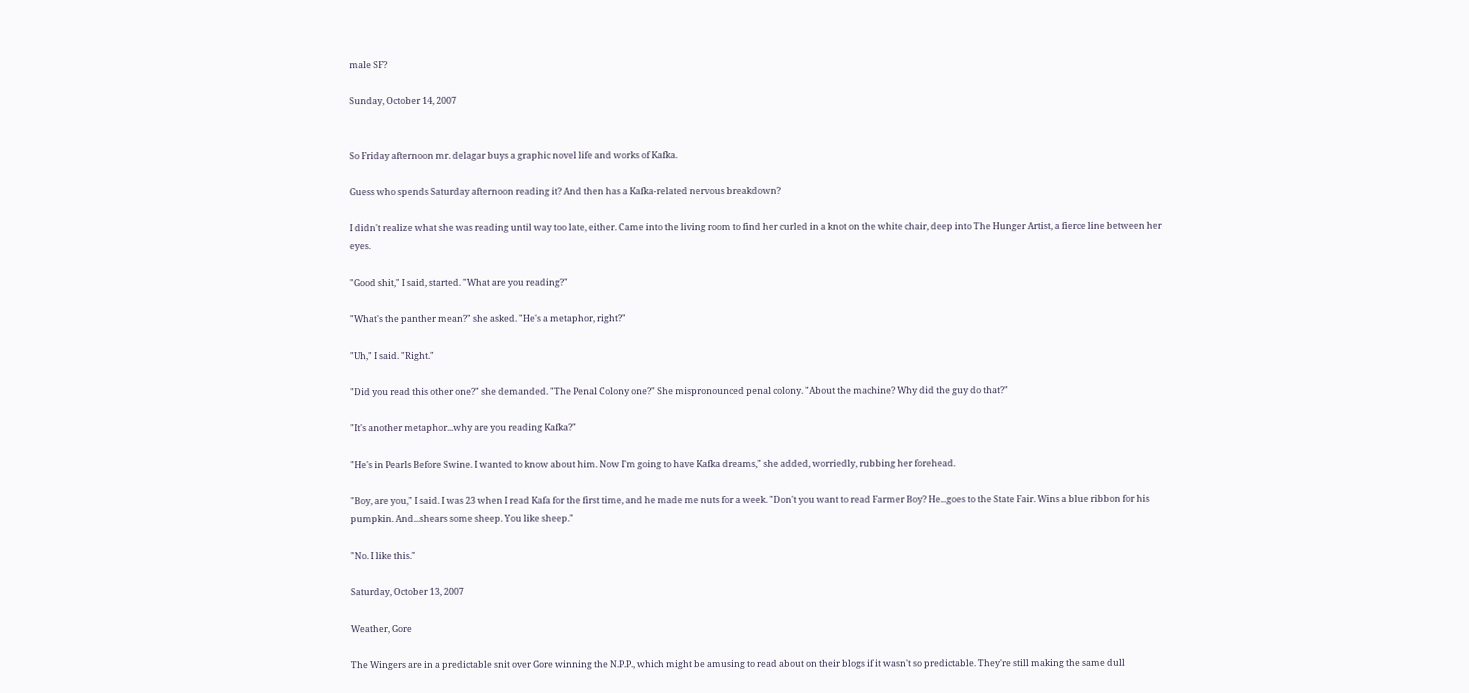male SF?

Sunday, October 14, 2007


So Friday afternoon mr. delagar buys a graphic novel life and works of Kafka.

Guess who spends Saturday afternoon reading it? And then has a Kafka-related nervous breakdown?

I didn't realize what she was reading until way too late, either. Came into the living room to find her curled in a knot on the white chair, deep into The Hunger Artist, a fierce line between her eyes.

"Good shit," I said, started. "What are you reading?"

"What's the panther mean?" she asked. "He's a metaphor, right?"

"Uh," I said. "Right."

"Did you read this other one?" she demanded. "The Penal Colony one?" She mispronounced penal colony. "About the machine? Why did the guy do that?"

"It's another metaphor...why are you reading Kafka?"

"He's in Pearls Before Swine. I wanted to know about him. Now I'm going to have Kafka dreams," she added, worriedly, rubbing her forehead.

"Boy, are you," I said. I was 23 when I read Kafa for the first time, and he made me nuts for a week. "Don't you want to read Farmer Boy? He...goes to the State Fair. Wins a blue ribbon for his pumpkin. And...shears some sheep. You like sheep."

"No. I like this."

Saturday, October 13, 2007

Weather, Gore

The Wingers are in a predictable snit over Gore winning the N.P.P., which might be amusing to read about on their blogs if it wasn't so predictable. They're still making the same dull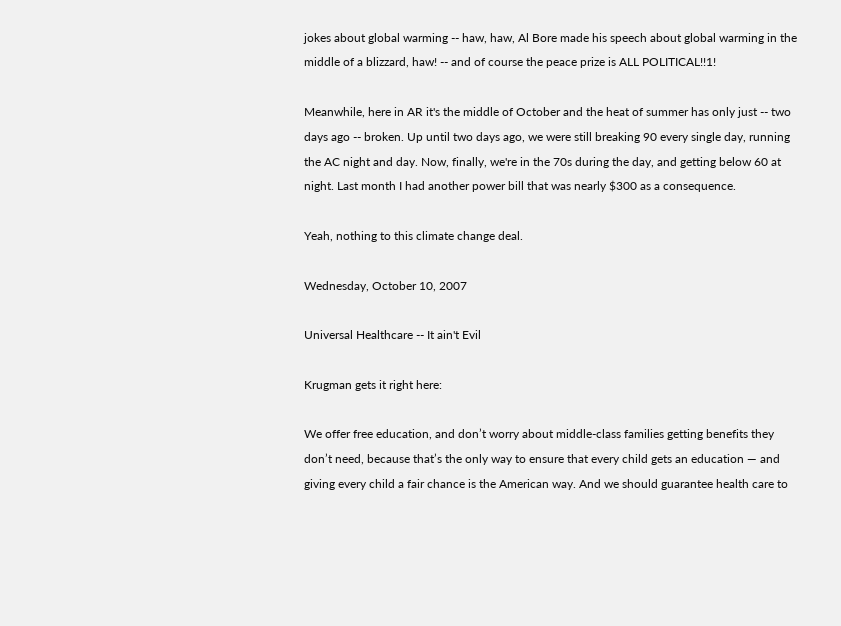jokes about global warming -- haw, haw, Al Bore made his speech about global warming in the middle of a blizzard, haw! -- and of course the peace prize is ALL POLITICAL!!1!

Meanwhile, here in AR it's the middle of October and the heat of summer has only just -- two days ago -- broken. Up until two days ago, we were still breaking 90 every single day, running the AC night and day. Now, finally, we're in the 70s during the day, and getting below 60 at night. Last month I had another power bill that was nearly $300 as a consequence.

Yeah, nothing to this climate change deal.

Wednesday, October 10, 2007

Universal Healthcare -- It ain't Evil

Krugman gets it right here:

We offer free education, and don’t worry about middle-class families getting benefits they don’t need, because that’s the only way to ensure that every child gets an education — and giving every child a fair chance is the American way. And we should guarantee health care to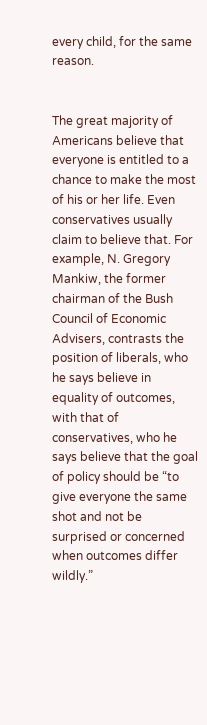every child, for the same reason.


The great majority of Americans believe that everyone is entitled to a chance to make the most of his or her life. Even conservatives usually claim to believe that. For example, N. Gregory Mankiw, the former chairman of the Bush Council of Economic Advisers, contrasts the position of liberals, who he says believe in equality of outcomes, with that of conservatives, who he says believe that the goal of policy should be “to give everyone the same shot and not be surprised or concerned when outcomes differ wildly.”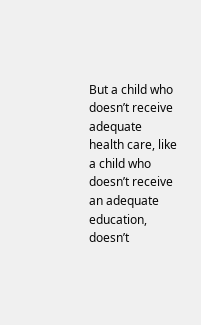But a child who doesn’t receive adequate health care, like a child who doesn’t receive an adequate education, doesn’t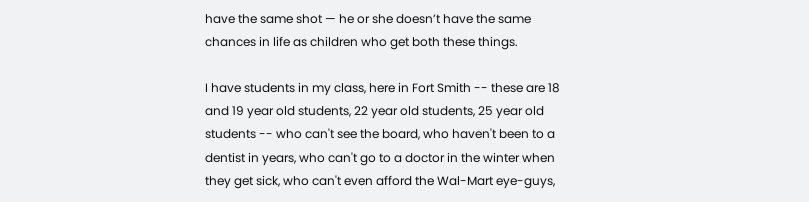have the same shot — he or she doesn’t have the same chances in life as children who get both these things.

I have students in my class, here in Fort Smith -- these are 18 and 19 year old students, 22 year old students, 25 year old students -- who can't see the board, who haven't been to a dentist in years, who can't go to a doctor in the winter when they get sick, who can't even afford the Wal-Mart eye-guys,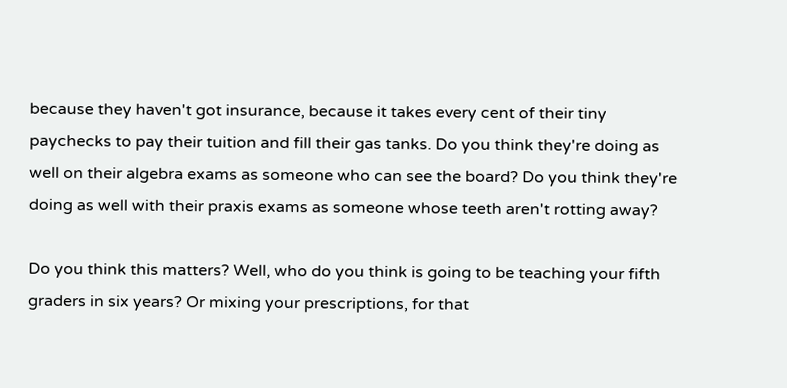because they haven't got insurance, because it takes every cent of their tiny paychecks to pay their tuition and fill their gas tanks. Do you think they're doing as well on their algebra exams as someone who can see the board? Do you think they're doing as well with their praxis exams as someone whose teeth aren't rotting away?

Do you think this matters? Well, who do you think is going to be teaching your fifth graders in six years? Or mixing your prescriptions, for that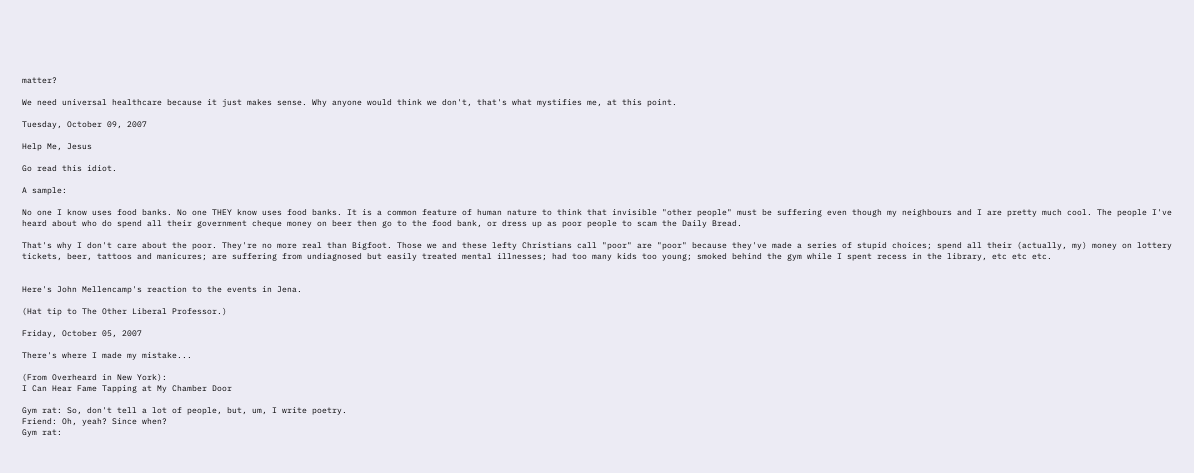matter?

We need universal healthcare because it just makes sense. Why anyone would think we don't, that's what mystifies me, at this point.

Tuesday, October 09, 2007

Help Me, Jesus

Go read this idiot.

A sample:

No one I know uses food banks. No one THEY know uses food banks. It is a common feature of human nature to think that invisible "other people" must be suffering even though my neighbours and I are pretty much cool. The people I've heard about who do spend all their government cheque money on beer then go to the food bank, or dress up as poor people to scam the Daily Bread.

That's why I don't care about the poor. They're no more real than Bigfoot. Those we and these lefty Christians call "poor" are "poor" because they've made a series of stupid choices; spend all their (actually, my) money on lottery tickets, beer, tattoos and manicures; are suffering from undiagnosed but easily treated mental illnesses; had too many kids too young; smoked behind the gym while I spent recess in the library, etc etc etc.


Here's John Mellencamp's reaction to the events in Jena.

(Hat tip to The Other Liberal Professor.)

Friday, October 05, 2007

There's where I made my mistake...

(From Overheard in New York):
I Can Hear Fame Tapping at My Chamber Door

Gym rat: So, don't tell a lot of people, but, um, I write poetry.
Friend: Oh, yeah? Since when?
Gym rat: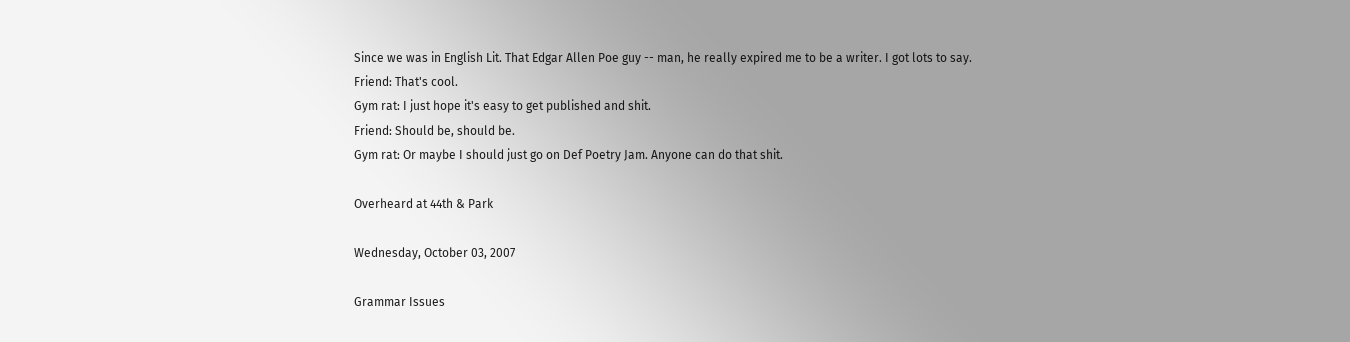Since we was in English Lit. That Edgar Allen Poe guy -- man, he really expired me to be a writer. I got lots to say.
Friend: That's cool.
Gym rat: I just hope it's easy to get published and shit.
Friend: Should be, should be.
Gym rat: Or maybe I should just go on Def Poetry Jam. Anyone can do that shit.

Overheard at 44th & Park

Wednesday, October 03, 2007

Grammar Issues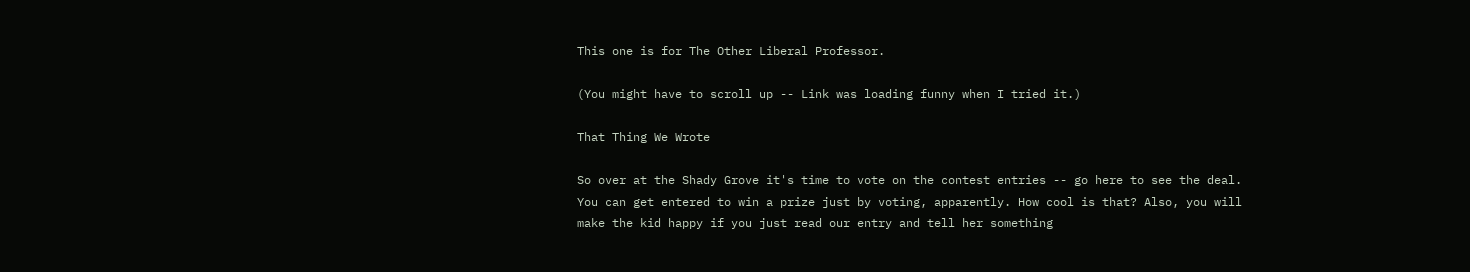This one is for The Other Liberal Professor.

(You might have to scroll up -- Link was loading funny when I tried it.)

That Thing We Wrote

So over at the Shady Grove it's time to vote on the contest entries -- go here to see the deal. You can get entered to win a prize just by voting, apparently. How cool is that? Also, you will make the kid happy if you just read our entry and tell her something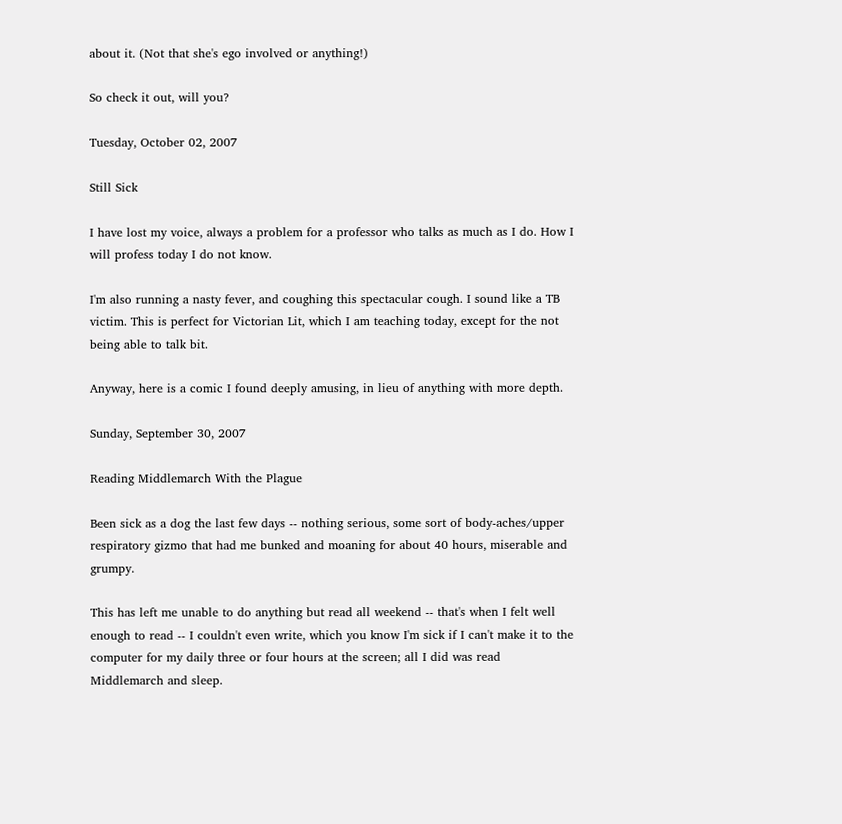about it. (Not that she's ego involved or anything!)

So check it out, will you?

Tuesday, October 02, 2007

Still Sick

I have lost my voice, always a problem for a professor who talks as much as I do. How I will profess today I do not know.

I'm also running a nasty fever, and coughing this spectacular cough. I sound like a TB victim. This is perfect for Victorian Lit, which I am teaching today, except for the not being able to talk bit.

Anyway, here is a comic I found deeply amusing, in lieu of anything with more depth.

Sunday, September 30, 2007

Reading Middlemarch With the Plague

Been sick as a dog the last few days -- nothing serious, some sort of body-aches/upper respiratory gizmo that had me bunked and moaning for about 40 hours, miserable and grumpy.

This has left me unable to do anything but read all weekend -- that's when I felt well enough to read -- I couldn't even write, which you know I'm sick if I can't make it to the computer for my daily three or four hours at the screen; all I did was read Middlemarch and sleep.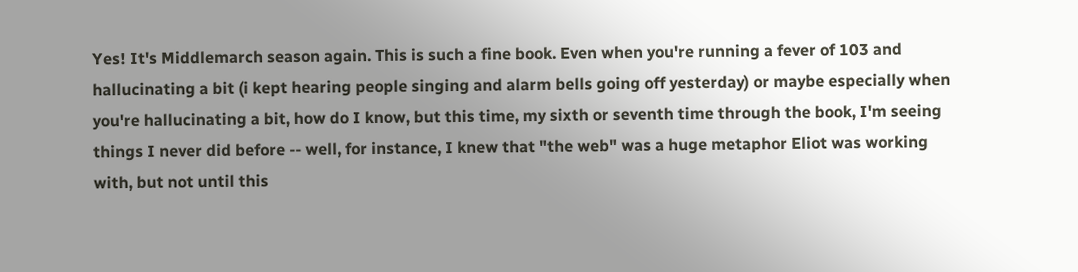Yes! It's Middlemarch season again. This is such a fine book. Even when you're running a fever of 103 and hallucinating a bit (i kept hearing people singing and alarm bells going off yesterday) or maybe especially when you're hallucinating a bit, how do I know, but this time, my sixth or seventh time through the book, I'm seeing things I never did before -- well, for instance, I knew that "the web" was a huge metaphor Eliot was working with, but not until this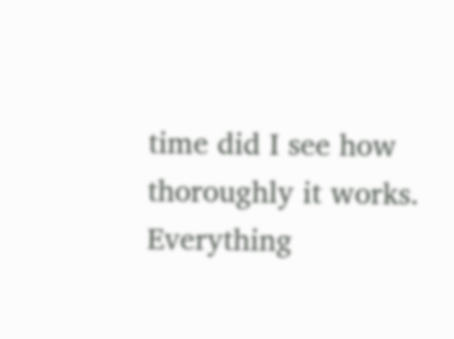time did I see how thoroughly it works. Everything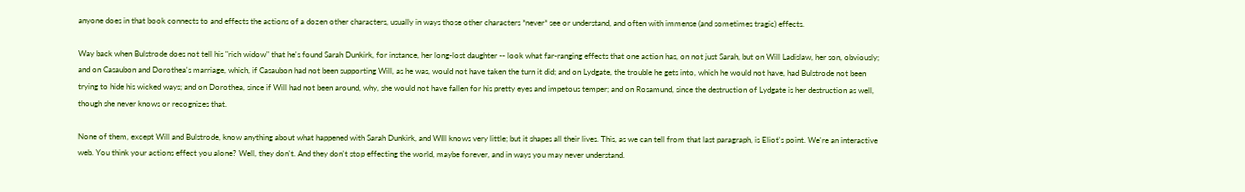anyone does in that book connects to and effects the actions of a dozen other characters, usually in ways those other characters *never* see or understand, and often with immense (and sometimes tragic) effects.

Way back when Bulstrode does not tell his "rich widow" that he's found Sarah Dunkirk, for instance, her long-lost daughter -- look what far-ranging effects that one action has, on not just Sarah, but on Will Ladislaw, her son, obviously; and on Casaubon and Dorothea's marriage, which, if Casaubon had not been supporting Will, as he was, would not have taken the turn it did; and on Lydgate, the trouble he gets into, which he would not have, had Bulstrode not been trying to hide his wicked ways; and on Dorothea, since if Will had not been around, why, she would not have fallen for his pretty eyes and impetous temper; and on Rosamund, since the destruction of Lydgate is her destruction as well, though she never knows or recognizes that.

None of them, except Will and Bulstrode, know anything about what happened with Sarah Dunkirk, and WIll knows very little; but it shapes all their lives. This, as we can tell from that last paragraph, is Eliot's point. We're an interactive web. You think your actions effect you alone? Well, they don't. And they don't stop effecting the world, maybe forever, and in ways you may never understand.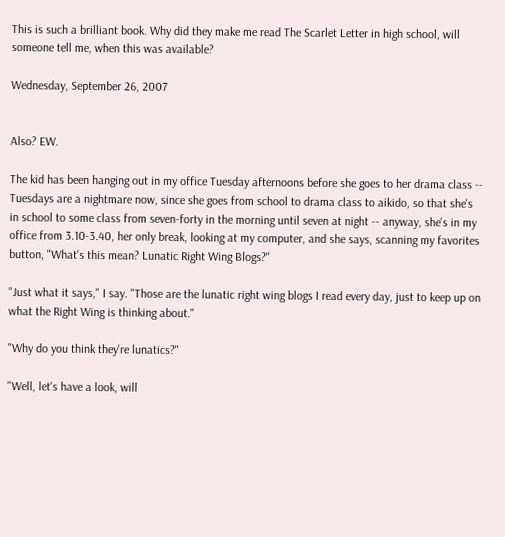This is such a brilliant book. Why did they make me read The Scarlet Letter in high school, will someone tell me, when this was available?

Wednesday, September 26, 2007


Also? EW.

The kid has been hanging out in my office Tuesday afternoons before she goes to her drama class -- Tuesdays are a nightmare now, since she goes from school to drama class to aikido, so that she's in school to some class from seven-forty in the morning until seven at night -- anyway, she's in my office from 3.10-3.40, her only break, looking at my computer, and she says, scanning my favorites button, "What's this mean? Lunatic Right Wing Blogs?"

"Just what it says," I say. "Those are the lunatic right wing blogs I read every day, just to keep up on what the Right Wing is thinking about."

"Why do you think they're lunatics?"

"Well, let's have a look, will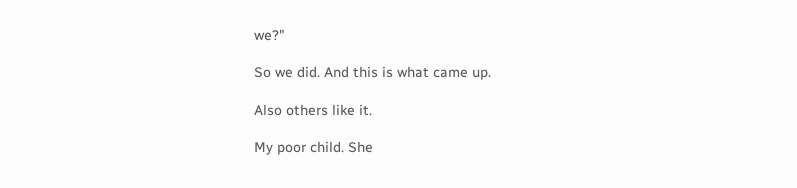we?"

So we did. And this is what came up.

Also others like it.

My poor child. She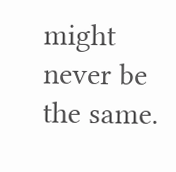might never be the same.